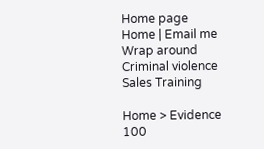Home page
Home | Email me
Wrap around
Criminal violence
Sales Training

Home > Evidence
100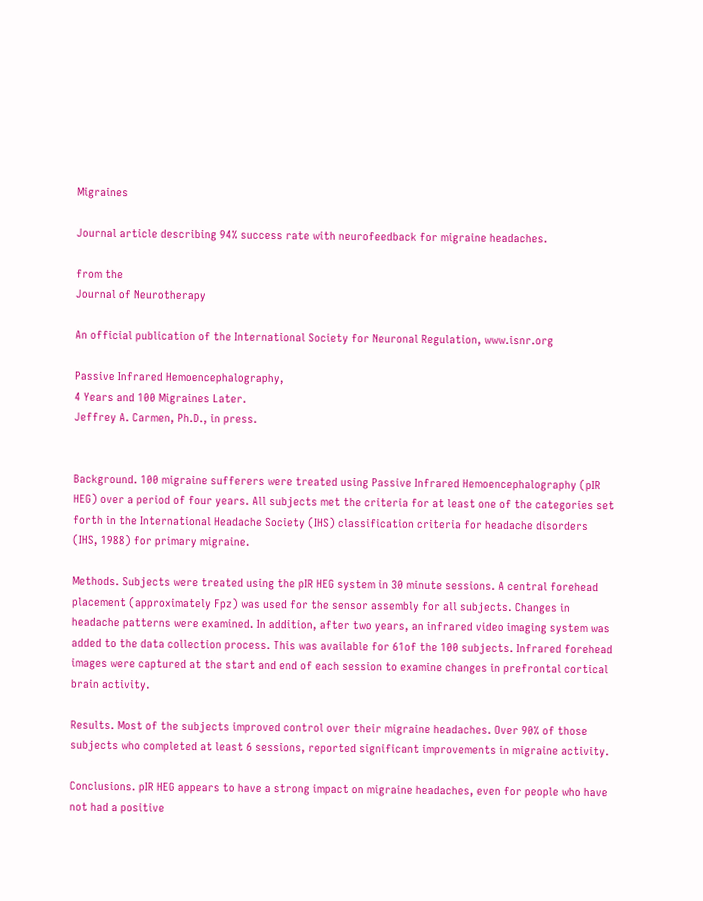Migraines

Journal article describing 94% success rate with neurofeedback for migraine headaches.

from the
Journal of Neurotherapy

An official publication of the International Society for Neuronal Regulation, www.isnr.org

Passive Infrared Hemoencephalography,
4 Years and 100 Migraines Later.
Jeffrey A. Carmen, Ph.D., in press.


Background. 100 migraine sufferers were treated using Passive Infrared Hemoencephalography (pIR HEG) over a period of four years. All subjects met the criteria for at least one of the categories set forth in the International Headache Society (IHS) classification criteria for headache disorders (IHS, 1988) for primary migraine.

Methods. Subjects were treated using the pIR HEG system in 30 minute sessions. A central forehead placement (approximately Fpz) was used for the sensor assembly for all subjects. Changes in headache patterns were examined. In addition, after two years, an infrared video imaging system was added to the data collection process. This was available for 61of the 100 subjects. Infrared forehead images were captured at the start and end of each session to examine changes in prefrontal cortical brain activity.

Results. Most of the subjects improved control over their migraine headaches. Over 90% of those subjects who completed at least 6 sessions, reported significant improvements in migraine activity.

Conclusions. pIR HEG appears to have a strong impact on migraine headaches, even for people who have not had a positive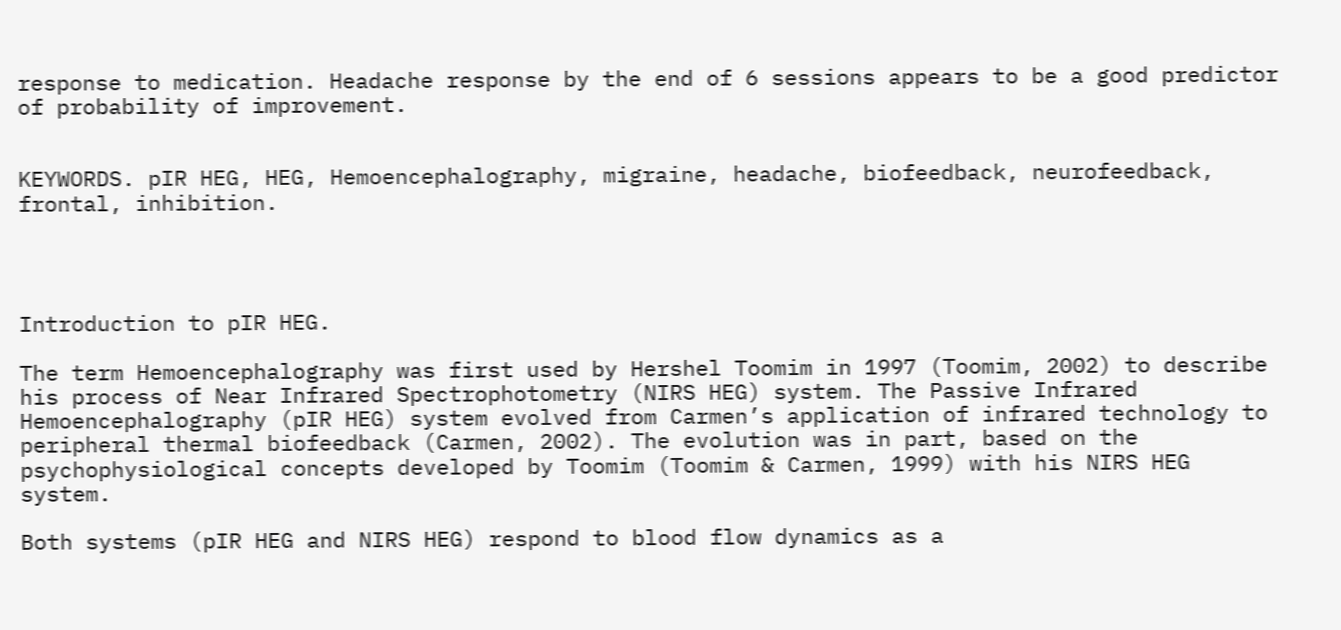response to medication. Headache response by the end of 6 sessions appears to be a good predictor of probability of improvement.


KEYWORDS. pIR HEG, HEG, Hemoencephalography, migraine, headache, biofeedback, neurofeedback, frontal, inhibition.




Introduction to pIR HEG.

The term Hemoencephalography was first used by Hershel Toomim in 1997 (Toomim, 2002) to describe his process of Near Infrared Spectrophotometry (NIRS HEG) system. The Passive Infrared Hemoencephalography (pIR HEG) system evolved from Carmen’s application of infrared technology to peripheral thermal biofeedback (Carmen, 2002). The evolution was in part, based on the psychophysiological concepts developed by Toomim (Toomim & Carmen, 1999) with his NIRS HEG system.

Both systems (pIR HEG and NIRS HEG) respond to blood flow dynamics as a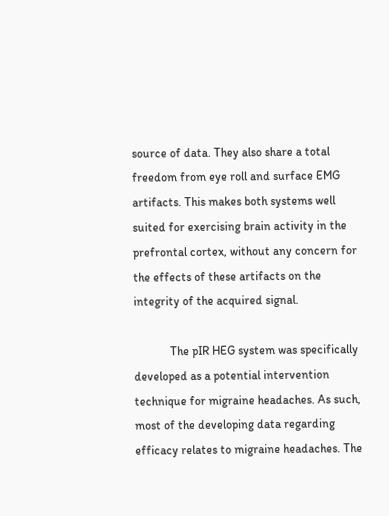source of data. They also share a total freedom from eye roll and surface EMG artifacts. This makes both systems well suited for exercising brain activity in the prefrontal cortex, without any concern for the effects of these artifacts on the integrity of the acquired signal.

            The pIR HEG system was specifically developed as a potential intervention technique for migraine headaches. As such, most of the developing data regarding efficacy relates to migraine headaches. The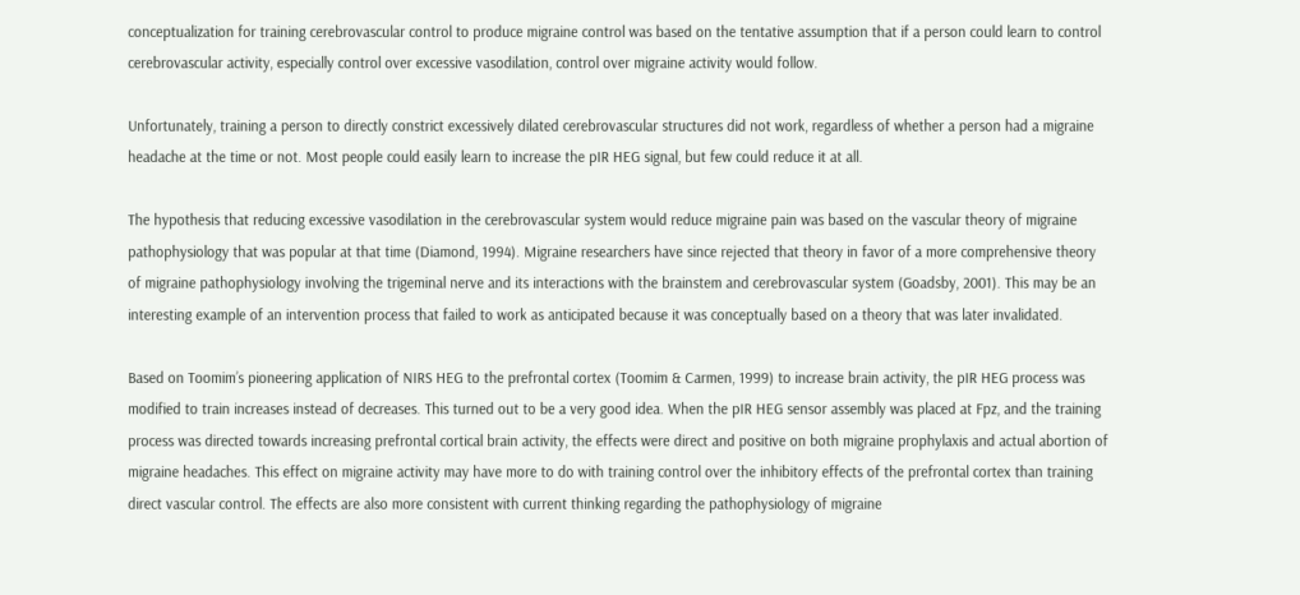conceptualization for training cerebrovascular control to produce migraine control was based on the tentative assumption that if a person could learn to control cerebrovascular activity, especially control over excessive vasodilation, control over migraine activity would follow.

Unfortunately, training a person to directly constrict excessively dilated cerebrovascular structures did not work, regardless of whether a person had a migraine headache at the time or not. Most people could easily learn to increase the pIR HEG signal, but few could reduce it at all.

The hypothesis that reducing excessive vasodilation in the cerebrovascular system would reduce migraine pain was based on the vascular theory of migraine pathophysiology that was popular at that time (Diamond, 1994). Migraine researchers have since rejected that theory in favor of a more comprehensive theory of migraine pathophysiology involving the trigeminal nerve and its interactions with the brainstem and cerebrovascular system (Goadsby, 2001). This may be an interesting example of an intervention process that failed to work as anticipated because it was conceptually based on a theory that was later invalidated.

Based on Toomim’s pioneering application of NIRS HEG to the prefrontal cortex (Toomim & Carmen, 1999) to increase brain activity, the pIR HEG process was modified to train increases instead of decreases. This turned out to be a very good idea. When the pIR HEG sensor assembly was placed at Fpz, and the training process was directed towards increasing prefrontal cortical brain activity, the effects were direct and positive on both migraine prophylaxis and actual abortion of migraine headaches. This effect on migraine activity may have more to do with training control over the inhibitory effects of the prefrontal cortex than training direct vascular control. The effects are also more consistent with current thinking regarding the pathophysiology of migraine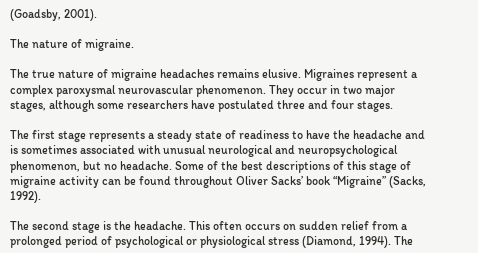(Goadsby, 2001).

The nature of migraine.

The true nature of migraine headaches remains elusive. Migraines represent a complex paroxysmal neurovascular phenomenon. They occur in two major stages, although some researchers have postulated three and four stages.

The first stage represents a steady state of readiness to have the headache and is sometimes associated with unusual neurological and neuropsychological phenomenon, but no headache. Some of the best descriptions of this stage of migraine activity can be found throughout Oliver Sacks’ book “Migraine” (Sacks, 1992).

The second stage is the headache. This often occurs on sudden relief from a prolonged period of psychological or physiological stress (Diamond, 1994). The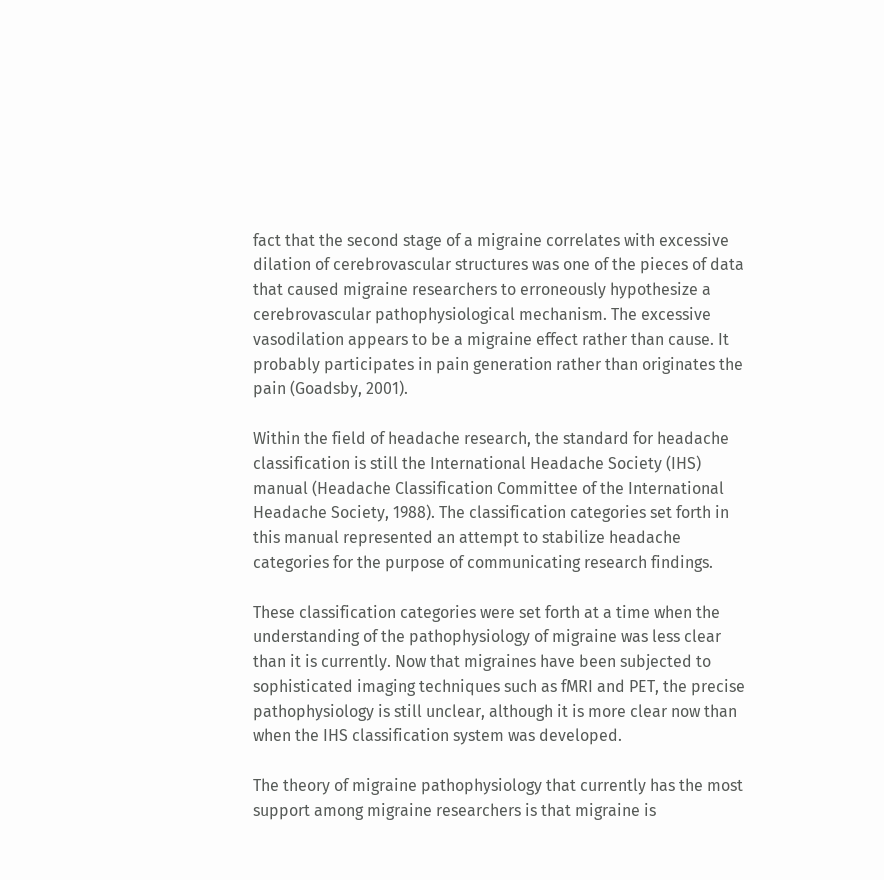fact that the second stage of a migraine correlates with excessive dilation of cerebrovascular structures was one of the pieces of data that caused migraine researchers to erroneously hypothesize a cerebrovascular pathophysiological mechanism. The excessive vasodilation appears to be a migraine effect rather than cause. It probably participates in pain generation rather than originates the pain (Goadsby, 2001).

Within the field of headache research, the standard for headache classification is still the International Headache Society (IHS) manual (Headache Classification Committee of the International Headache Society, 1988). The classification categories set forth in this manual represented an attempt to stabilize headache categories for the purpose of communicating research findings.

These classification categories were set forth at a time when the understanding of the pathophysiology of migraine was less clear than it is currently. Now that migraines have been subjected to sophisticated imaging techniques such as fMRI and PET, the precise pathophysiology is still unclear, although it is more clear now than when the IHS classification system was developed.

The theory of migraine pathophysiology that currently has the most support among migraine researchers is that migraine is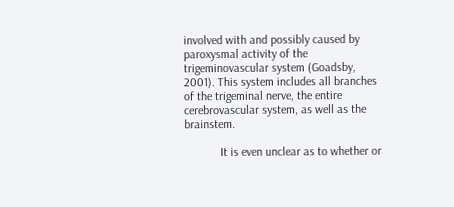involved with and possibly caused by paroxysmal activity of the trigeminovascular system (Goadsby, 2001). This system includes all branches of the trigeminal nerve, the entire cerebrovascular system, as well as the brainstem.

            It is even unclear as to whether or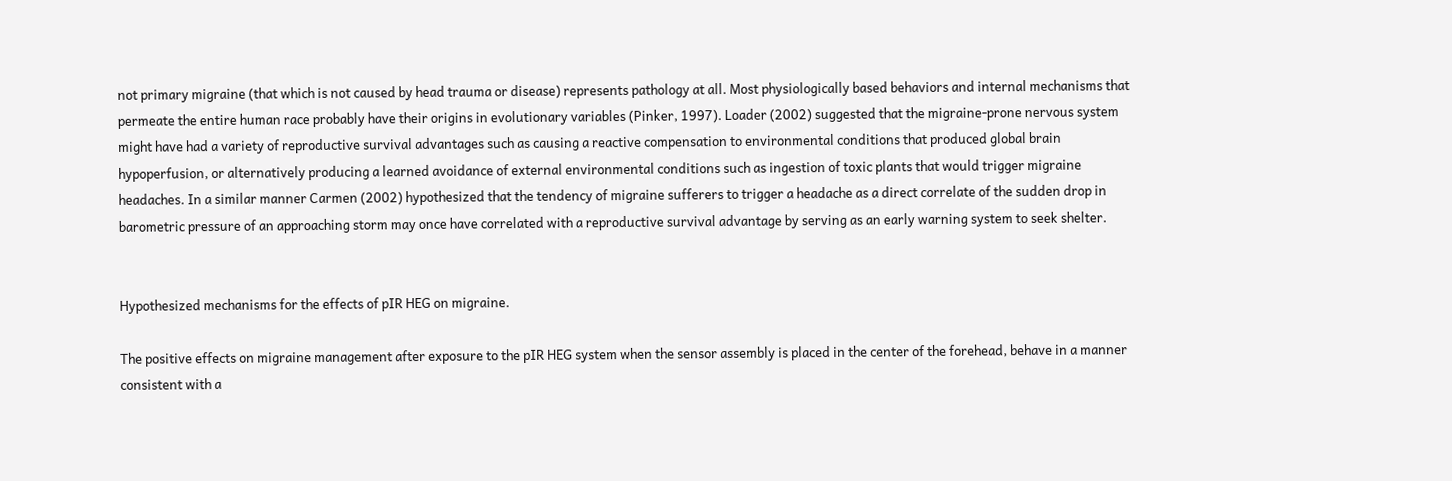not primary migraine (that which is not caused by head trauma or disease) represents pathology at all. Most physiologically based behaviors and internal mechanisms that permeate the entire human race probably have their origins in evolutionary variables (Pinker, 1997). Loader (2002) suggested that the migraine-prone nervous system might have had a variety of reproductive survival advantages such as causing a reactive compensation to environmental conditions that produced global brain hypoperfusion, or alternatively producing a learned avoidance of external environmental conditions such as ingestion of toxic plants that would trigger migraine headaches. In a similar manner Carmen (2002) hypothesized that the tendency of migraine sufferers to trigger a headache as a direct correlate of the sudden drop in barometric pressure of an approaching storm may once have correlated with a reproductive survival advantage by serving as an early warning system to seek shelter.


Hypothesized mechanisms for the effects of pIR HEG on migraine.

The positive effects on migraine management after exposure to the pIR HEG system when the sensor assembly is placed in the center of the forehead, behave in a manner consistent with a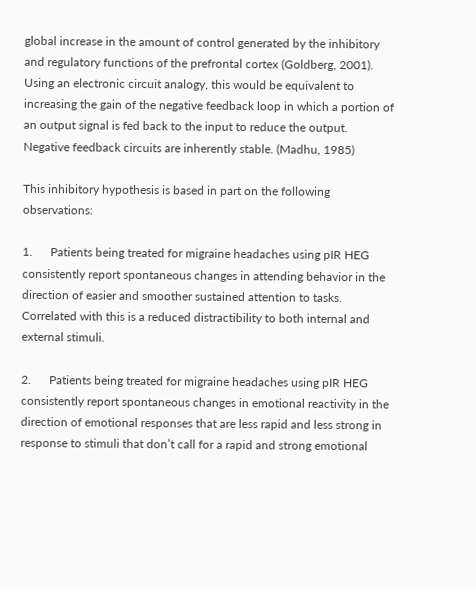global increase in the amount of control generated by the inhibitory and regulatory functions of the prefrontal cortex (Goldberg, 2001). Using an electronic circuit analogy, this would be equivalent to increasing the gain of the negative feedback loop in which a portion of an output signal is fed back to the input to reduce the output. Negative feedback circuits are inherently stable. (Madhu, 1985)

This inhibitory hypothesis is based in part on the following observations:

1.      Patients being treated for migraine headaches using pIR HEG consistently report spontaneous changes in attending behavior in the direction of easier and smoother sustained attention to tasks. Correlated with this is a reduced distractibility to both internal and external stimuli.

2.      Patients being treated for migraine headaches using pIR HEG consistently report spontaneous changes in emotional reactivity in the direction of emotional responses that are less rapid and less strong in response to stimuli that don’t call for a rapid and strong emotional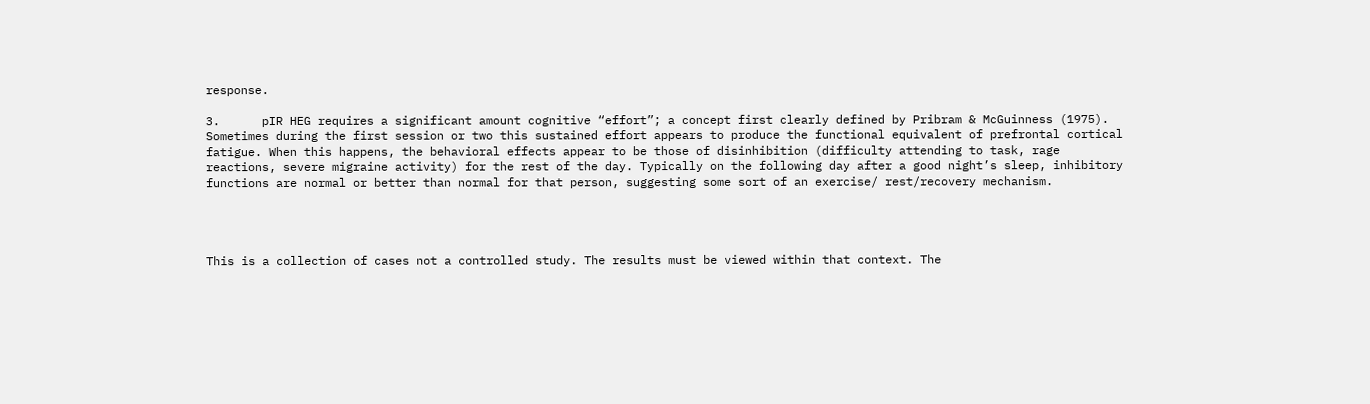response.

3.      pIR HEG requires a significant amount cognitive “effort”; a concept first clearly defined by Pribram & McGuinness (1975). Sometimes during the first session or two this sustained effort appears to produce the functional equivalent of prefrontal cortical fatigue. When this happens, the behavioral effects appear to be those of disinhibition (difficulty attending to task, rage reactions, severe migraine activity) for the rest of the day. Typically on the following day after a good night’s sleep, inhibitory functions are normal or better than normal for that person, suggesting some sort of an exercise/ rest/recovery mechanism.




This is a collection of cases not a controlled study. The results must be viewed within that context. The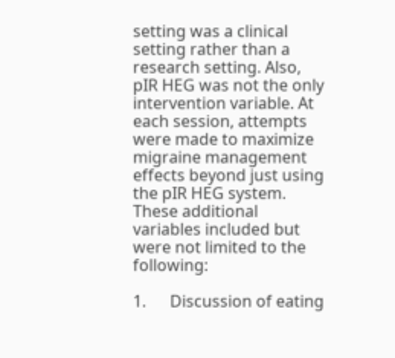setting was a clinical setting rather than a research setting. Also, pIR HEG was not the only intervention variable. At each session, attempts were made to maximize migraine management effects beyond just using the pIR HEG system. These additional variables included but were not limited to the following:

1.      Discussion of eating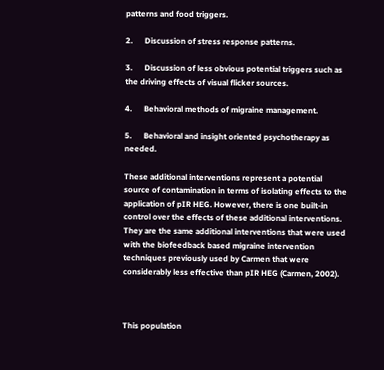patterns and food triggers.

2.      Discussion of stress response patterns.

3.      Discussion of less obvious potential triggers such as the driving effects of visual flicker sources.

4.      Behavioral methods of migraine management.

5.      Behavioral and insight oriented psychotherapy as needed.

These additional interventions represent a potential source of contamination in terms of isolating effects to the application of pIR HEG. However, there is one built-in control over the effects of these additional interventions. They are the same additional interventions that were used with the biofeedback based migraine intervention techniques previously used by Carmen that were considerably less effective than pIR HEG (Carmen, 2002).



This population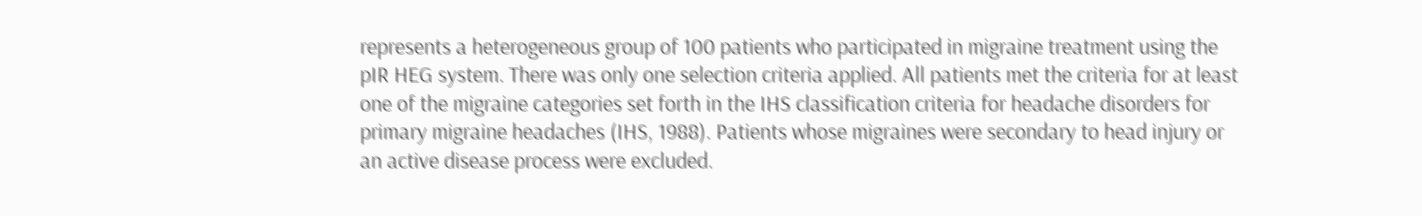represents a heterogeneous group of 100 patients who participated in migraine treatment using the pIR HEG system. There was only one selection criteria applied. All patients met the criteria for at least one of the migraine categories set forth in the IHS classification criteria for headache disorders for primary migraine headaches (IHS, 1988). Patients whose migraines were secondary to head injury or an active disease process were excluded.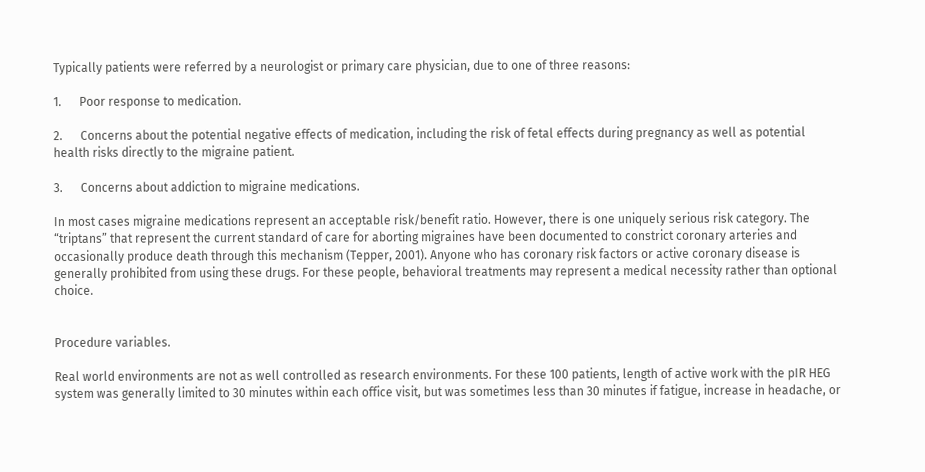Typically patients were referred by a neurologist or primary care physician, due to one of three reasons:

1.      Poor response to medication.

2.      Concerns about the potential negative effects of medication, including the risk of fetal effects during pregnancy as well as potential health risks directly to the migraine patient.

3.      Concerns about addiction to migraine medications.

In most cases migraine medications represent an acceptable risk/benefit ratio. However, there is one uniquely serious risk category. The  “triptans” that represent the current standard of care for aborting migraines have been documented to constrict coronary arteries and occasionally produce death through this mechanism (Tepper, 2001). Anyone who has coronary risk factors or active coronary disease is generally prohibited from using these drugs. For these people, behavioral treatments may represent a medical necessity rather than optional choice.


Procedure variables.

Real world environments are not as well controlled as research environments. For these 100 patients, length of active work with the pIR HEG system was generally limited to 30 minutes within each office visit, but was sometimes less than 30 minutes if fatigue, increase in headache, or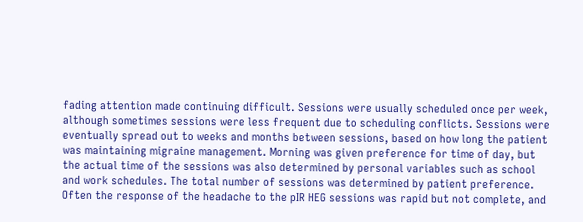fading attention made continuing difficult. Sessions were usually scheduled once per week, although sometimes sessions were less frequent due to scheduling conflicts. Sessions were eventually spread out to weeks and months between sessions, based on how long the patient was maintaining migraine management. Morning was given preference for time of day, but the actual time of the sessions was also determined by personal variables such as school and work schedules. The total number of sessions was determined by patient preference. Often the response of the headache to the pIR HEG sessions was rapid but not complete, and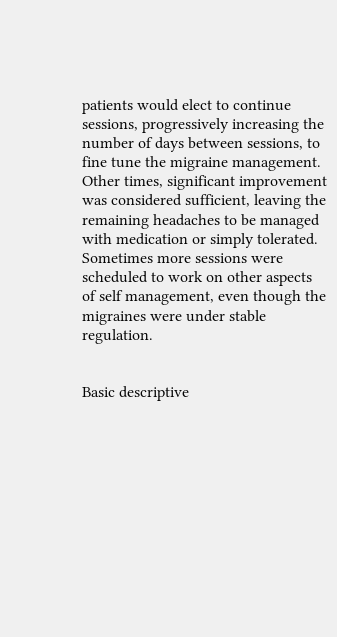patients would elect to continue sessions, progressively increasing the number of days between sessions, to fine tune the migraine management. Other times, significant improvement was considered sufficient, leaving the remaining headaches to be managed with medication or simply tolerated. Sometimes more sessions were scheduled to work on other aspects of self management, even though the migraines were under stable regulation.


Basic descriptive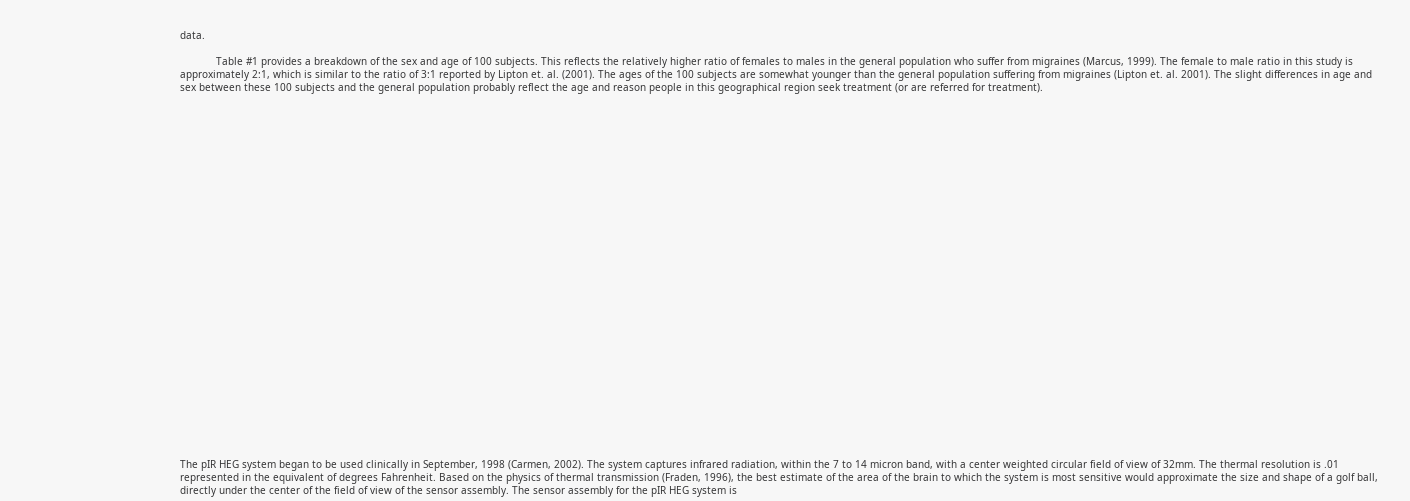data.

            Table #1 provides a breakdown of the sex and age of 100 subjects. This reflects the relatively higher ratio of females to males in the general population who suffer from migraines (Marcus, 1999). The female to male ratio in this study is approximately 2:1, which is similar to the ratio of 3:1 reported by Lipton et. al. (2001). The ages of the 100 subjects are somewhat younger than the general population suffering from migraines (Lipton et. al. 2001). The slight differences in age and sex between these 100 subjects and the general population probably reflect the age and reason people in this geographical region seek treatment (or are referred for treatment).




























The pIR HEG system began to be used clinically in September, 1998 (Carmen, 2002). The system captures infrared radiation, within the 7 to 14 micron band, with a center weighted circular field of view of 32mm. The thermal resolution is .01 represented in the equivalent of degrees Fahrenheit. Based on the physics of thermal transmission (Fraden, 1996), the best estimate of the area of the brain to which the system is most sensitive would approximate the size and shape of a golf ball, directly under the center of the field of view of the sensor assembly. The sensor assembly for the pIR HEG system is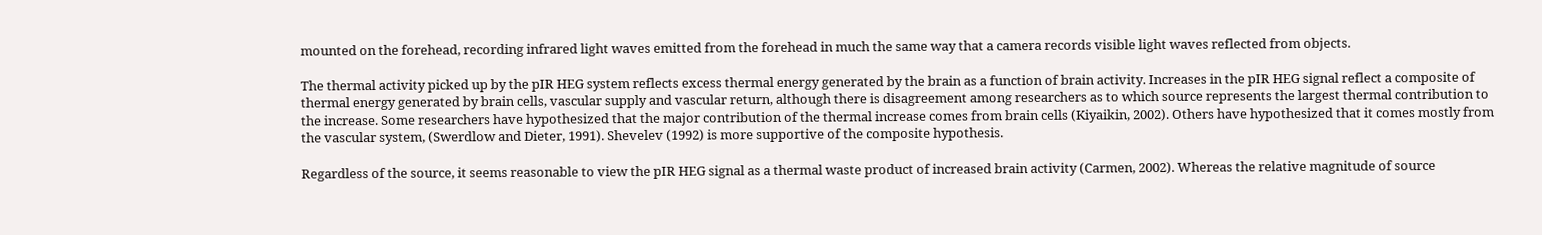mounted on the forehead, recording infrared light waves emitted from the forehead in much the same way that a camera records visible light waves reflected from objects.

The thermal activity picked up by the pIR HEG system reflects excess thermal energy generated by the brain as a function of brain activity. Increases in the pIR HEG signal reflect a composite of thermal energy generated by brain cells, vascular supply and vascular return, although there is disagreement among researchers as to which source represents the largest thermal contribution to the increase. Some researchers have hypothesized that the major contribution of the thermal increase comes from brain cells (Kiyaikin, 2002). Others have hypothesized that it comes mostly from the vascular system, (Swerdlow and Dieter, 1991). Shevelev (1992) is more supportive of the composite hypothesis.

Regardless of the source, it seems reasonable to view the pIR HEG signal as a thermal waste product of increased brain activity (Carmen, 2002). Whereas the relative magnitude of source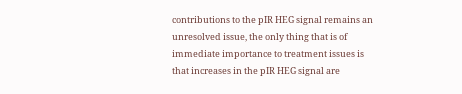contributions to the pIR HEG signal remains an unresolved issue, the only thing that is of immediate importance to treatment issues is that increases in the pIR HEG signal are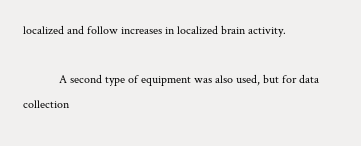localized and follow increases in localized brain activity.

            A second type of equipment was also used, but for data collection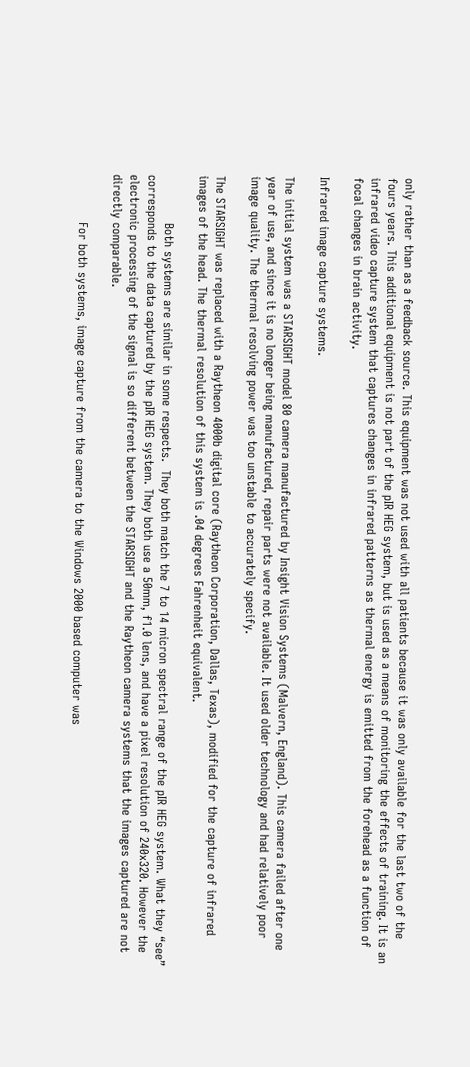only rather than as a feedback source. This equipment was not used with all patients because it was only available for the last two of the fours years. This additional equipment is not part of the pIR HEG system, but is used as a means of monitoring the effects of training. It is an infrared video capture system that captures changes in infrared patterns as thermal energy is emitted from the forehead as a function of focal changes in brain activity.

Infrared image capture systems.

The initial system was a STARSIGHT model 80 camera manufactured by Insight Vision Systems (Malvern, England). This camera failed after one year of use, and since it is no longer being manufactured, repair parts were not available. It used older technology and had relatively poor image quality. The thermal resolving power was too unstable to accurately specify.

The STARSIGHT was replaced with a Raytheon 4000b digital core (Raytheon Corporation, Dallas, Texas), modified for the capture of infrared images of the head. The thermal resolution of this system is .04 degrees Fahrenheit equivalent.

            Both systems are similar in some respects.  They both match the 7 to 14 micron spectral range of the pIR HEG system. What they “see” corresponds to the data captured by the pIR HEG system. They both use a 50mm, f1.0 lens, and have a pixel resolution of 240x320. However the electronic processing of the signal is so different between the STARSIGHT and the Raytheon camera systems that the images captured are not directly comparable.

            For both systems, image capture from the camera to the Windows 2000 based computer was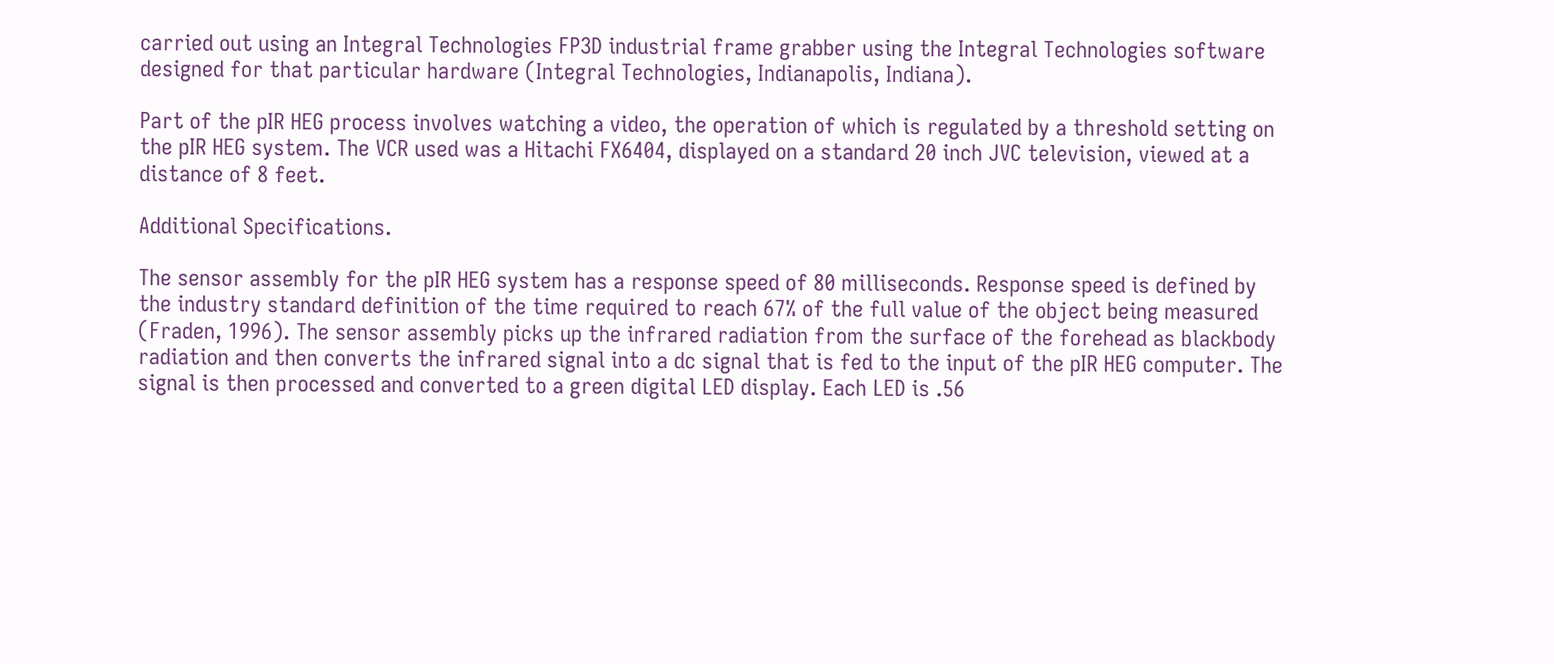carried out using an Integral Technologies FP3D industrial frame grabber using the Integral Technologies software designed for that particular hardware (Integral Technologies, Indianapolis, Indiana).

Part of the pIR HEG process involves watching a video, the operation of which is regulated by a threshold setting on the pIR HEG system. The VCR used was a Hitachi FX6404, displayed on a standard 20 inch JVC television, viewed at a distance of 8 feet.

Additional Specifications.

The sensor assembly for the pIR HEG system has a response speed of 80 milliseconds. Response speed is defined by the industry standard definition of the time required to reach 67% of the full value of the object being measured (Fraden, 1996). The sensor assembly picks up the infrared radiation from the surface of the forehead as blackbody radiation and then converts the infrared signal into a dc signal that is fed to the input of the pIR HEG computer. The signal is then processed and converted to a green digital LED display. Each LED is .56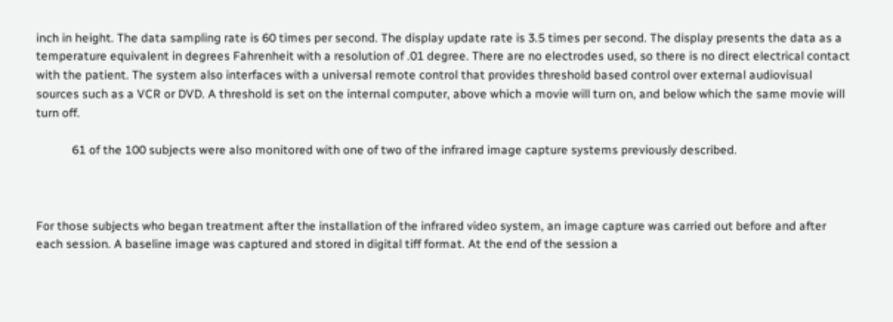inch in height. The data sampling rate is 60 times per second. The display update rate is 3.5 times per second. The display presents the data as a temperature equivalent in degrees Fahrenheit with a resolution of .01 degree. There are no electrodes used, so there is no direct electrical contact with the patient. The system also interfaces with a universal remote control that provides threshold based control over external audiovisual sources such as a VCR or DVD. A threshold is set on the internal computer, above which a movie will turn on, and below which the same movie will turn off.

            61 of the 100 subjects were also monitored with one of two of the infrared image capture systems previously described.



For those subjects who began treatment after the installation of the infrared video system, an image capture was carried out before and after each session. A baseline image was captured and stored in digital tiff format. At the end of the session a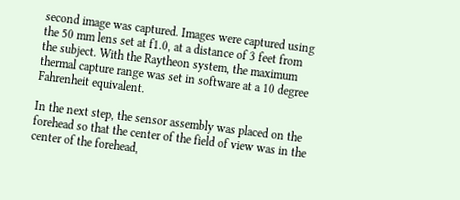second image was captured. Images were captured using the 50 mm lens set at f1.0, at a distance of 3 feet from the subject. With the Raytheon system, the maximum thermal capture range was set in software at a 10 degree Fahrenheit equivalent.

In the next step, the sensor assembly was placed on the forehead so that the center of the field of view was in the center of the forehead,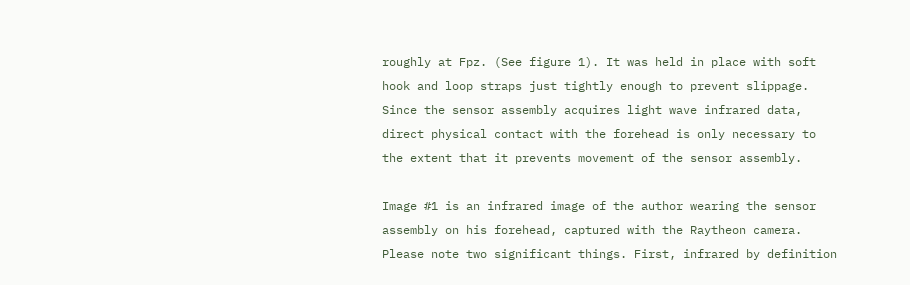roughly at Fpz. (See figure 1). It was held in place with soft hook and loop straps just tightly enough to prevent slippage. Since the sensor assembly acquires light wave infrared data, direct physical contact with the forehead is only necessary to the extent that it prevents movement of the sensor assembly.

Image #1 is an infrared image of the author wearing the sensor assembly on his forehead, captured with the Raytheon camera. Please note two significant things. First, infrared by definition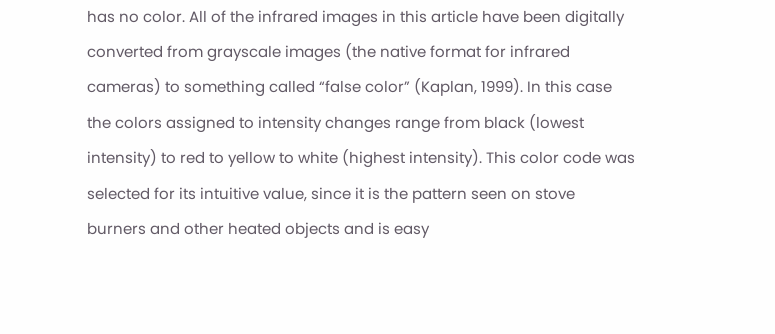has no color. All of the infrared images in this article have been digitally converted from grayscale images (the native format for infrared cameras) to something called “false color” (Kaplan, 1999). In this case the colors assigned to intensity changes range from black (lowest intensity) to red to yellow to white (highest intensity). This color code was selected for its intuitive value, since it is the pattern seen on stove burners and other heated objects and is easy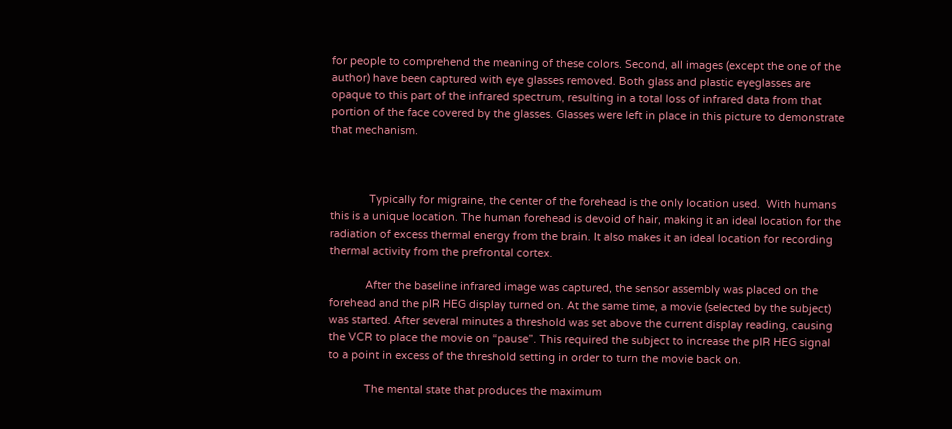for people to comprehend the meaning of these colors. Second, all images (except the one of the author) have been captured with eye glasses removed. Both glass and plastic eyeglasses are opaque to this part of the infrared spectrum, resulting in a total loss of infrared data from that portion of the face covered by the glasses. Glasses were left in place in this picture to demonstrate that mechanism.



             Typically for migraine, the center of the forehead is the only location used.  With humans this is a unique location. The human forehead is devoid of hair, making it an ideal location for the radiation of excess thermal energy from the brain. It also makes it an ideal location for recording thermal activity from the prefrontal cortex.

            After the baseline infrared image was captured, the sensor assembly was placed on the forehead and the pIR HEG display turned on. At the same time, a movie (selected by the subject) was started. After several minutes a threshold was set above the current display reading, causing the VCR to place the movie on “pause”. This required the subject to increase the pIR HEG signal to a point in excess of the threshold setting in order to turn the movie back on.

            The mental state that produces the maximum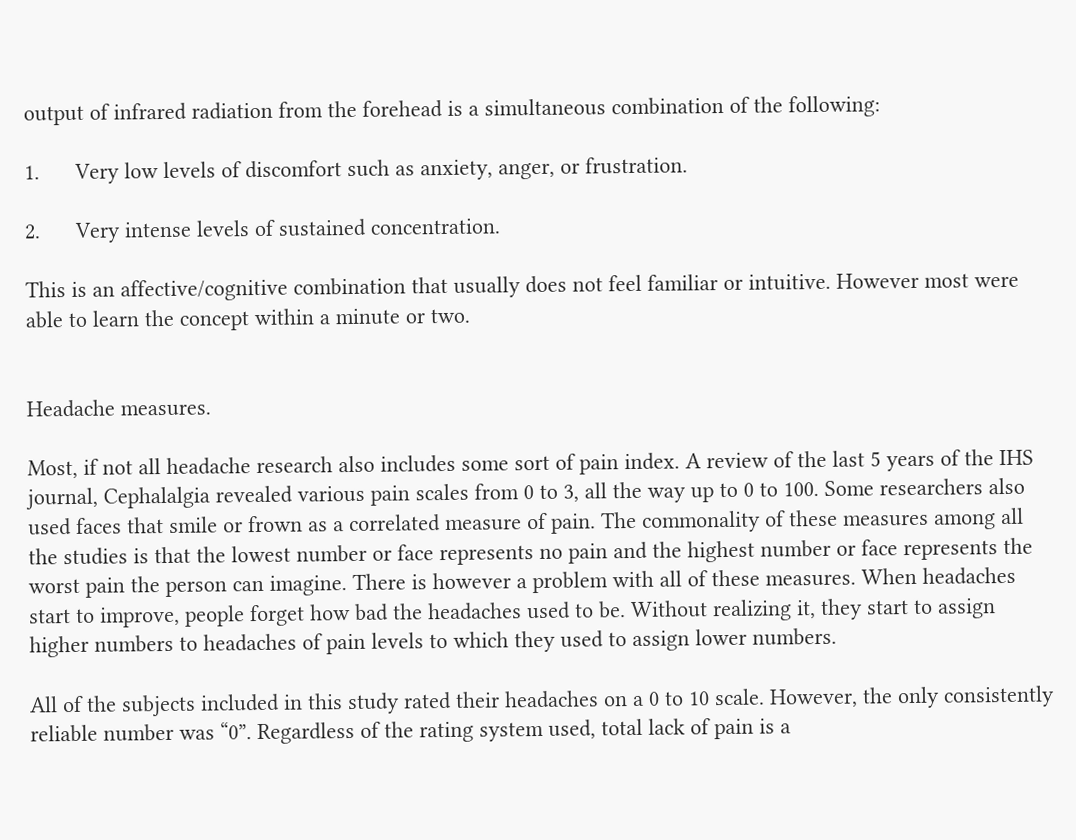output of infrared radiation from the forehead is a simultaneous combination of the following:

1.      Very low levels of discomfort such as anxiety, anger, or frustration.

2.      Very intense levels of sustained concentration.

This is an affective/cognitive combination that usually does not feel familiar or intuitive. However most were able to learn the concept within a minute or two.


Headache measures.

Most, if not all headache research also includes some sort of pain index. A review of the last 5 years of the IHS journal, Cephalalgia revealed various pain scales from 0 to 3, all the way up to 0 to 100. Some researchers also used faces that smile or frown as a correlated measure of pain. The commonality of these measures among all the studies is that the lowest number or face represents no pain and the highest number or face represents the worst pain the person can imagine. There is however a problem with all of these measures. When headaches start to improve, people forget how bad the headaches used to be. Without realizing it, they start to assign higher numbers to headaches of pain levels to which they used to assign lower numbers.

All of the subjects included in this study rated their headaches on a 0 to 10 scale. However, the only consistently reliable number was “0”. Regardless of the rating system used, total lack of pain is a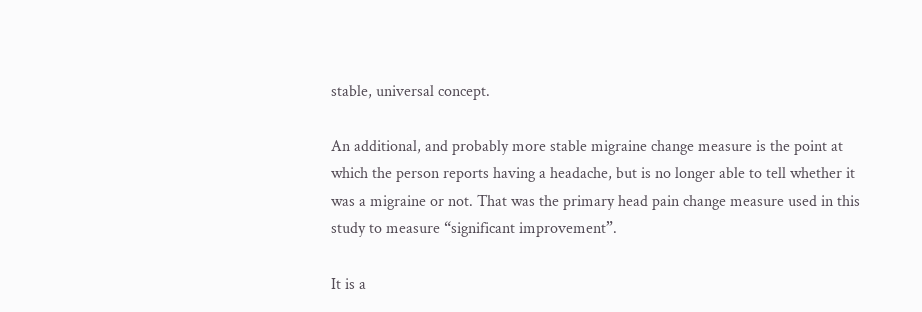stable, universal concept.

An additional, and probably more stable migraine change measure is the point at which the person reports having a headache, but is no longer able to tell whether it was a migraine or not. That was the primary head pain change measure used in this study to measure “significant improvement”.

It is a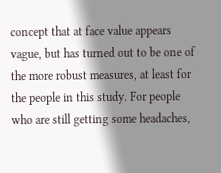concept that at face value appears vague, but has turned out to be one of the more robust measures, at least for the people in this study. For people who are still getting some headaches,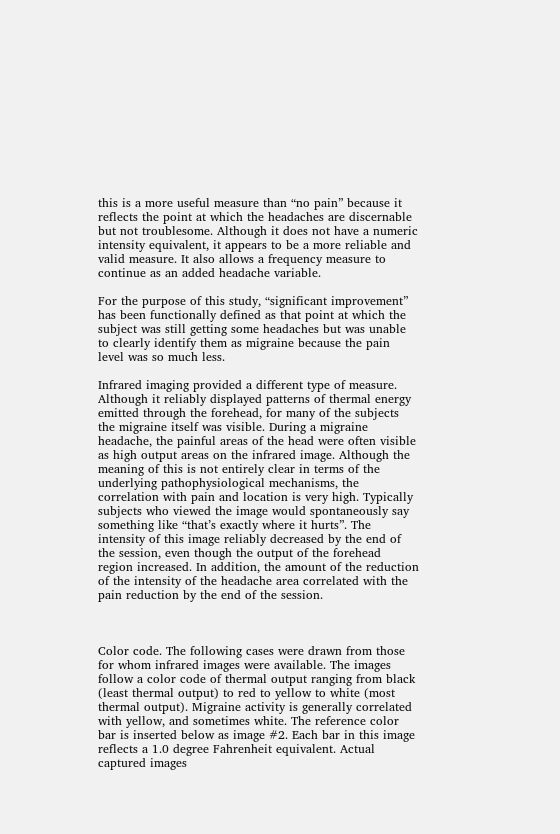this is a more useful measure than “no pain” because it reflects the point at which the headaches are discernable but not troublesome. Although it does not have a numeric intensity equivalent, it appears to be a more reliable and valid measure. It also allows a frequency measure to continue as an added headache variable.

For the purpose of this study, “significant improvement” has been functionally defined as that point at which the subject was still getting some headaches but was unable to clearly identify them as migraine because the pain level was so much less.

Infrared imaging provided a different type of measure. Although it reliably displayed patterns of thermal energy emitted through the forehead, for many of the subjects the migraine itself was visible. During a migraine headache, the painful areas of the head were often visible as high output areas on the infrared image. Although the meaning of this is not entirely clear in terms of the underlying pathophysiological mechanisms, the correlation with pain and location is very high. Typically subjects who viewed the image would spontaneously say something like “that’s exactly where it hurts”. The intensity of this image reliably decreased by the end of the session, even though the output of the forehead region increased. In addition, the amount of the reduction of the intensity of the headache area correlated with the pain reduction by the end of the session.



Color code. The following cases were drawn from those for whom infrared images were available. The images follow a color code of thermal output ranging from black (least thermal output) to red to yellow to white (most thermal output). Migraine activity is generally correlated with yellow, and sometimes white. The reference color bar is inserted below as image #2. Each bar in this image reflects a 1.0 degree Fahrenheit equivalent. Actual captured images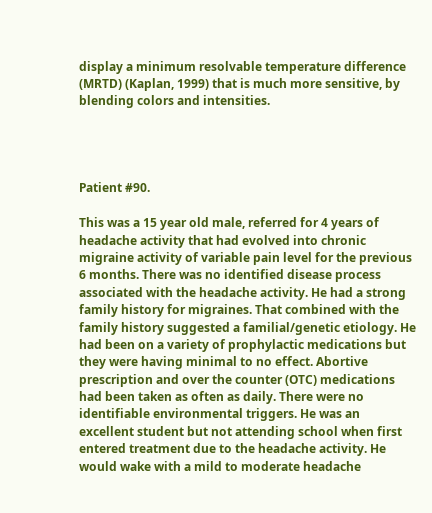display a minimum resolvable temperature difference (MRTD) (Kaplan, 1999) that is much more sensitive, by blending colors and intensities.




Patient #90.

This was a 15 year old male, referred for 4 years of headache activity that had evolved into chronic migraine activity of variable pain level for the previous 6 months. There was no identified disease process associated with the headache activity. He had a strong family history for migraines. That combined with the family history suggested a familial/genetic etiology. He had been on a variety of prophylactic medications but they were having minimal to no effect. Abortive prescription and over the counter (OTC) medications had been taken as often as daily. There were no identifiable environmental triggers. He was an excellent student but not attending school when first entered treatment due to the headache activity. He would wake with a mild to moderate headache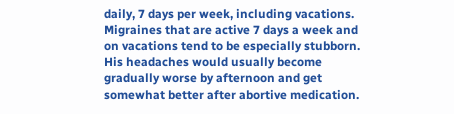daily, 7 days per week, including vacations. Migraines that are active 7 days a week and on vacations tend to be especially stubborn. His headaches would usually become gradually worse by afternoon and get somewhat better after abortive medication.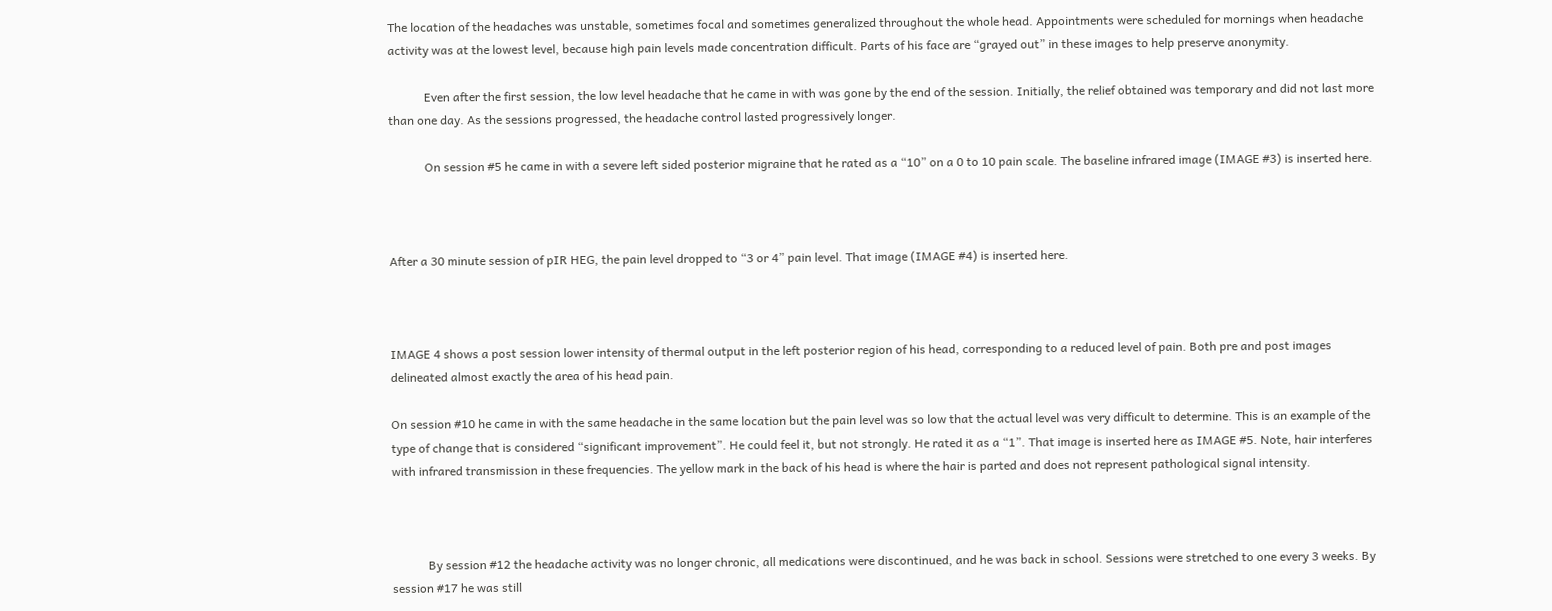The location of the headaches was unstable, sometimes focal and sometimes generalized throughout the whole head. Appointments were scheduled for mornings when headache activity was at the lowest level, because high pain levels made concentration difficult. Parts of his face are “grayed out” in these images to help preserve anonymity.

            Even after the first session, the low level headache that he came in with was gone by the end of the session. Initially, the relief obtained was temporary and did not last more than one day. As the sessions progressed, the headache control lasted progressively longer.

            On session #5 he came in with a severe left sided posterior migraine that he rated as a “10” on a 0 to 10 pain scale. The baseline infrared image (IMAGE #3) is inserted here.



After a 30 minute session of pIR HEG, the pain level dropped to “3 or 4” pain level. That image (IMAGE #4) is inserted here.



IMAGE 4 shows a post session lower intensity of thermal output in the left posterior region of his head, corresponding to a reduced level of pain. Both pre and post images delineated almost exactly the area of his head pain.

On session #10 he came in with the same headache in the same location but the pain level was so low that the actual level was very difficult to determine. This is an example of the type of change that is considered “significant improvement”. He could feel it, but not strongly. He rated it as a “1”. That image is inserted here as IMAGE #5. Note, hair interferes with infrared transmission in these frequencies. The yellow mark in the back of his head is where the hair is parted and does not represent pathological signal intensity.



            By session #12 the headache activity was no longer chronic, all medications were discontinued, and he was back in school. Sessions were stretched to one every 3 weeks. By session #17 he was still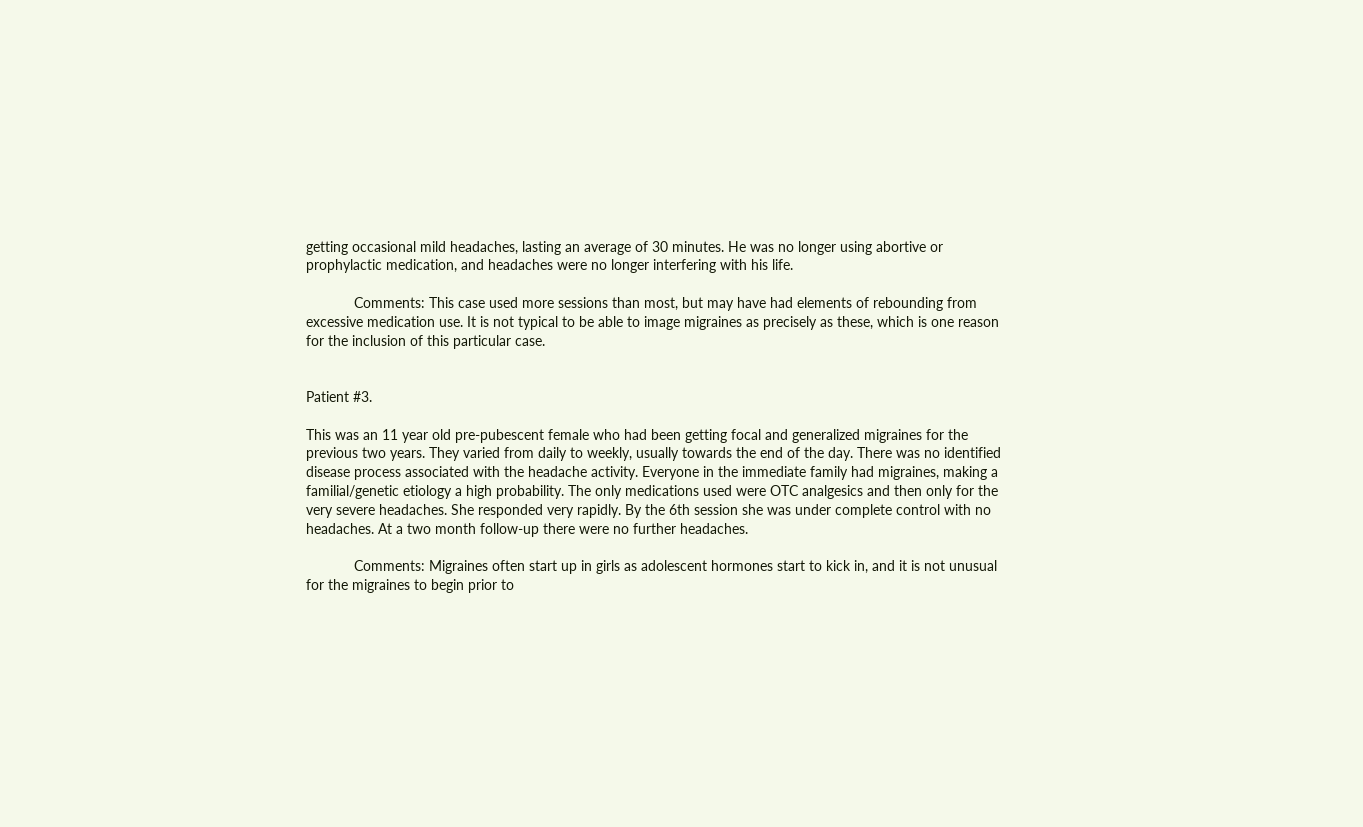getting occasional mild headaches, lasting an average of 30 minutes. He was no longer using abortive or prophylactic medication, and headaches were no longer interfering with his life.

            Comments: This case used more sessions than most, but may have had elements of rebounding from excessive medication use. It is not typical to be able to image migraines as precisely as these, which is one reason for the inclusion of this particular case.


Patient #3.

This was an 11 year old pre-pubescent female who had been getting focal and generalized migraines for the previous two years. They varied from daily to weekly, usually towards the end of the day. There was no identified disease process associated with the headache activity. Everyone in the immediate family had migraines, making a familial/genetic etiology a high probability. The only medications used were OTC analgesics and then only for the very severe headaches. She responded very rapidly. By the 6th session she was under complete control with no headaches. At a two month follow-up there were no further headaches.

            Comments: Migraines often start up in girls as adolescent hormones start to kick in, and it is not unusual for the migraines to begin prior to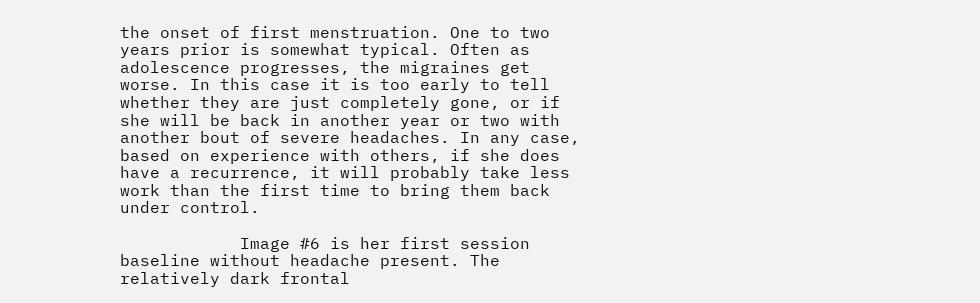the onset of first menstruation. One to two years prior is somewhat typical. Often as adolescence progresses, the migraines get worse. In this case it is too early to tell whether they are just completely gone, or if she will be back in another year or two with another bout of severe headaches. In any case, based on experience with others, if she does have a recurrence, it will probably take less work than the first time to bring them back under control.

            Image #6 is her first session baseline without headache present. The relatively dark frontal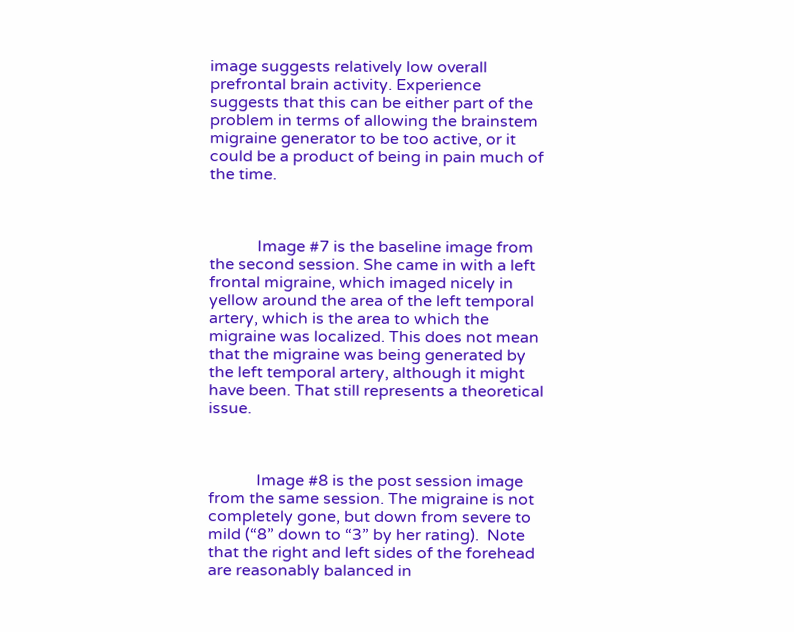image suggests relatively low overall prefrontal brain activity. Experience suggests that this can be either part of the problem in terms of allowing the brainstem migraine generator to be too active, or it could be a product of being in pain much of the time.



            Image #7 is the baseline image from the second session. She came in with a left frontal migraine, which imaged nicely in yellow around the area of the left temporal artery, which is the area to which the migraine was localized. This does not mean that the migraine was being generated by the left temporal artery, although it might have been. That still represents a theoretical issue.



            Image #8 is the post session image from the same session. The migraine is not completely gone, but down from severe to mild (“8” down to “3” by her rating).  Note that the right and left sides of the forehead are reasonably balanced in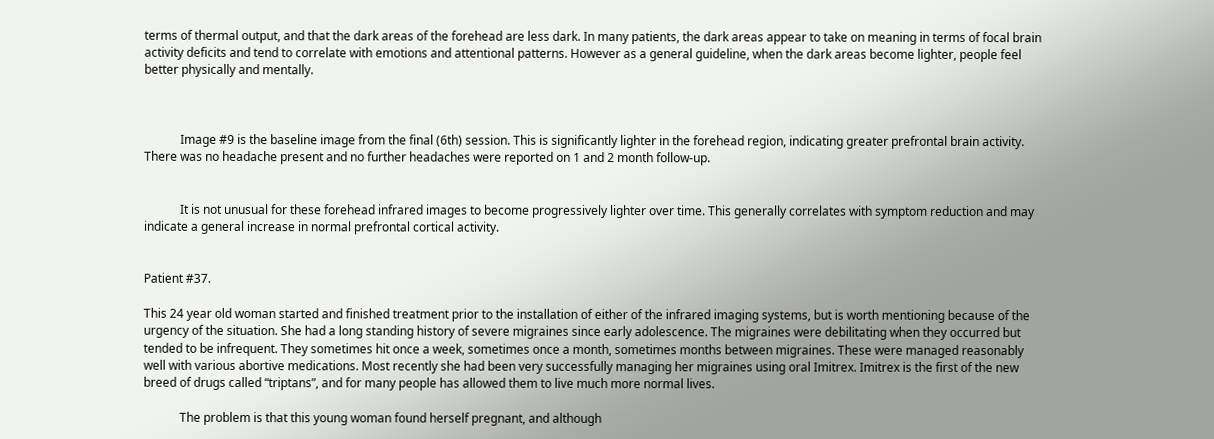terms of thermal output, and that the dark areas of the forehead are less dark. In many patients, the dark areas appear to take on meaning in terms of focal brain activity deficits and tend to correlate with emotions and attentional patterns. However as a general guideline, when the dark areas become lighter, people feel better physically and mentally.



            Image #9 is the baseline image from the final (6th) session. This is significantly lighter in the forehead region, indicating greater prefrontal brain activity. There was no headache present and no further headaches were reported on 1 and 2 month follow-up.


            It is not unusual for these forehead infrared images to become progressively lighter over time. This generally correlates with symptom reduction and may indicate a general increase in normal prefrontal cortical activity.


Patient #37.

This 24 year old woman started and finished treatment prior to the installation of either of the infrared imaging systems, but is worth mentioning because of the urgency of the situation. She had a long standing history of severe migraines since early adolescence. The migraines were debilitating when they occurred but tended to be infrequent. They sometimes hit once a week, sometimes once a month, sometimes months between migraines. These were managed reasonably well with various abortive medications. Most recently she had been very successfully managing her migraines using oral Imitrex. Imitrex is the first of the new breed of drugs called “triptans”, and for many people has allowed them to live much more normal lives.

            The problem is that this young woman found herself pregnant, and although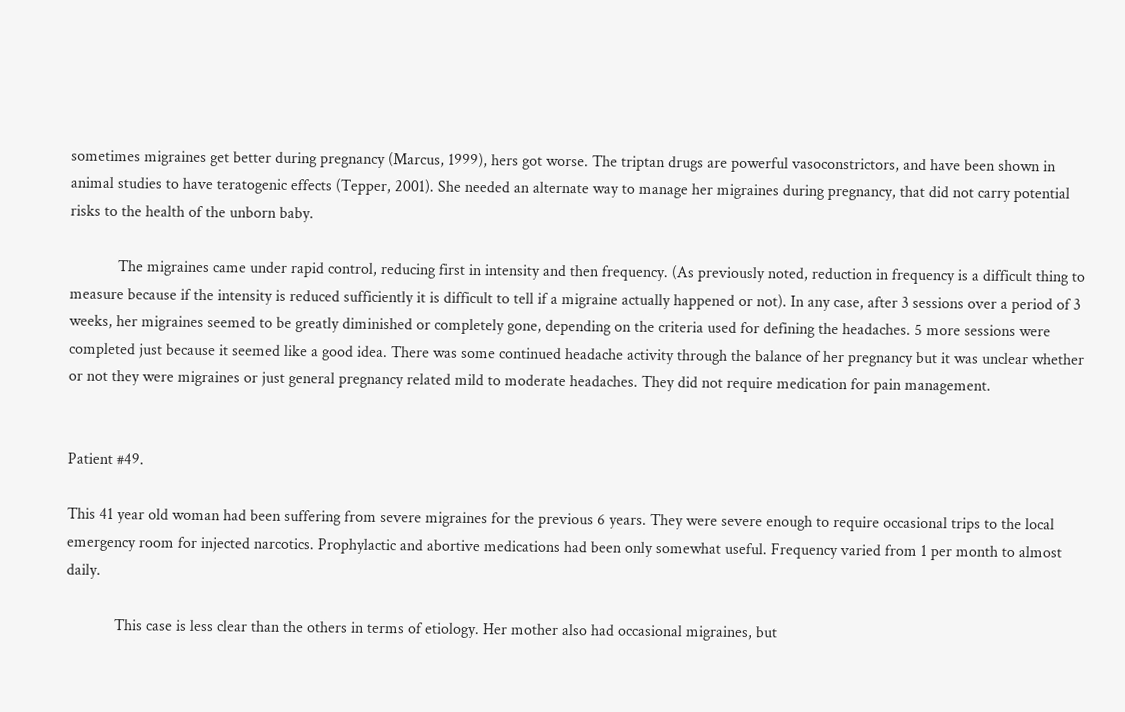sometimes migraines get better during pregnancy (Marcus, 1999), hers got worse. The triptan drugs are powerful vasoconstrictors, and have been shown in animal studies to have teratogenic effects (Tepper, 2001). She needed an alternate way to manage her migraines during pregnancy, that did not carry potential risks to the health of the unborn baby.

            The migraines came under rapid control, reducing first in intensity and then frequency. (As previously noted, reduction in frequency is a difficult thing to measure because if the intensity is reduced sufficiently it is difficult to tell if a migraine actually happened or not). In any case, after 3 sessions over a period of 3 weeks, her migraines seemed to be greatly diminished or completely gone, depending on the criteria used for defining the headaches. 5 more sessions were completed just because it seemed like a good idea. There was some continued headache activity through the balance of her pregnancy but it was unclear whether or not they were migraines or just general pregnancy related mild to moderate headaches. They did not require medication for pain management.


Patient #49.

This 41 year old woman had been suffering from severe migraines for the previous 6 years. They were severe enough to require occasional trips to the local emergency room for injected narcotics. Prophylactic and abortive medications had been only somewhat useful. Frequency varied from 1 per month to almost daily.

            This case is less clear than the others in terms of etiology. Her mother also had occasional migraines, but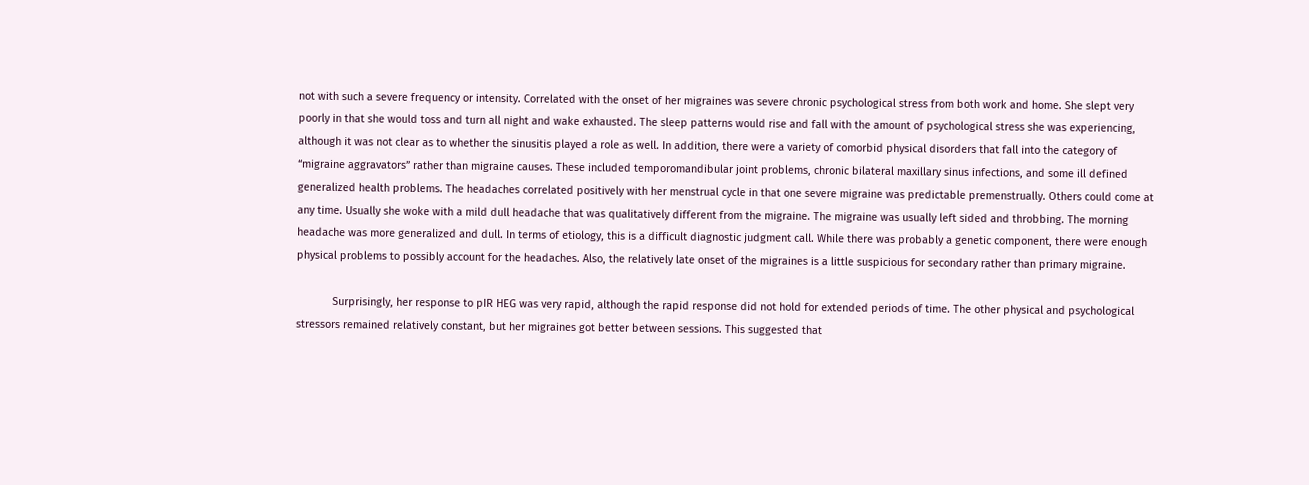not with such a severe frequency or intensity. Correlated with the onset of her migraines was severe chronic psychological stress from both work and home. She slept very poorly in that she would toss and turn all night and wake exhausted. The sleep patterns would rise and fall with the amount of psychological stress she was experiencing, although it was not clear as to whether the sinusitis played a role as well. In addition, there were a variety of comorbid physical disorders that fall into the category of “migraine aggravators” rather than migraine causes. These included temporomandibular joint problems, chronic bilateral maxillary sinus infections, and some ill defined generalized health problems. The headaches correlated positively with her menstrual cycle in that one severe migraine was predictable premenstrually. Others could come at any time. Usually she woke with a mild dull headache that was qualitatively different from the migraine. The migraine was usually left sided and throbbing. The morning headache was more generalized and dull. In terms of etiology, this is a difficult diagnostic judgment call. While there was probably a genetic component, there were enough physical problems to possibly account for the headaches. Also, the relatively late onset of the migraines is a little suspicious for secondary rather than primary migraine.

            Surprisingly, her response to pIR HEG was very rapid, although the rapid response did not hold for extended periods of time. The other physical and psychological stressors remained relatively constant, but her migraines got better between sessions. This suggested that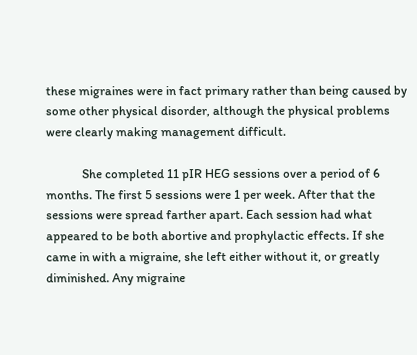these migraines were in fact primary rather than being caused by some other physical disorder, although the physical problems were clearly making management difficult.

            She completed 11 pIR HEG sessions over a period of 6 months. The first 5 sessions were 1 per week. After that the sessions were spread farther apart. Each session had what appeared to be both abortive and prophylactic effects. If she came in with a migraine, she left either without it, or greatly diminished. Any migraine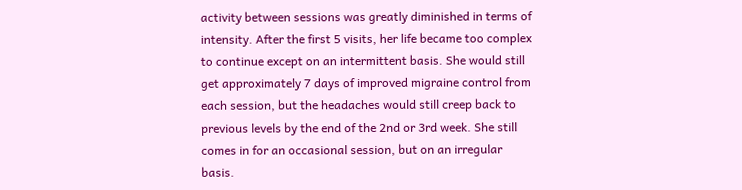activity between sessions was greatly diminished in terms of intensity. After the first 5 visits, her life became too complex to continue except on an intermittent basis. She would still get approximately 7 days of improved migraine control from each session, but the headaches would still creep back to previous levels by the end of the 2nd or 3rd week. She still comes in for an occasional session, but on an irregular basis.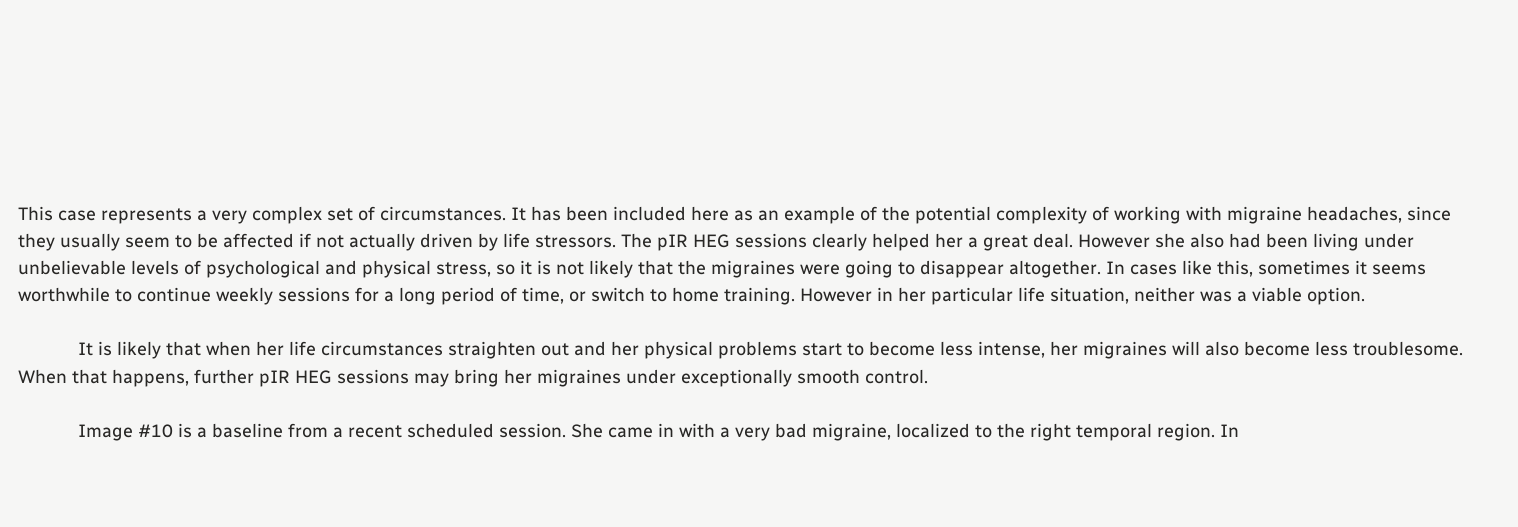This case represents a very complex set of circumstances. It has been included here as an example of the potential complexity of working with migraine headaches, since they usually seem to be affected if not actually driven by life stressors. The pIR HEG sessions clearly helped her a great deal. However she also had been living under unbelievable levels of psychological and physical stress, so it is not likely that the migraines were going to disappear altogether. In cases like this, sometimes it seems worthwhile to continue weekly sessions for a long period of time, or switch to home training. However in her particular life situation, neither was a viable option.

            It is likely that when her life circumstances straighten out and her physical problems start to become less intense, her migraines will also become less troublesome. When that happens, further pIR HEG sessions may bring her migraines under exceptionally smooth control.

            Image #10 is a baseline from a recent scheduled session. She came in with a very bad migraine, localized to the right temporal region. In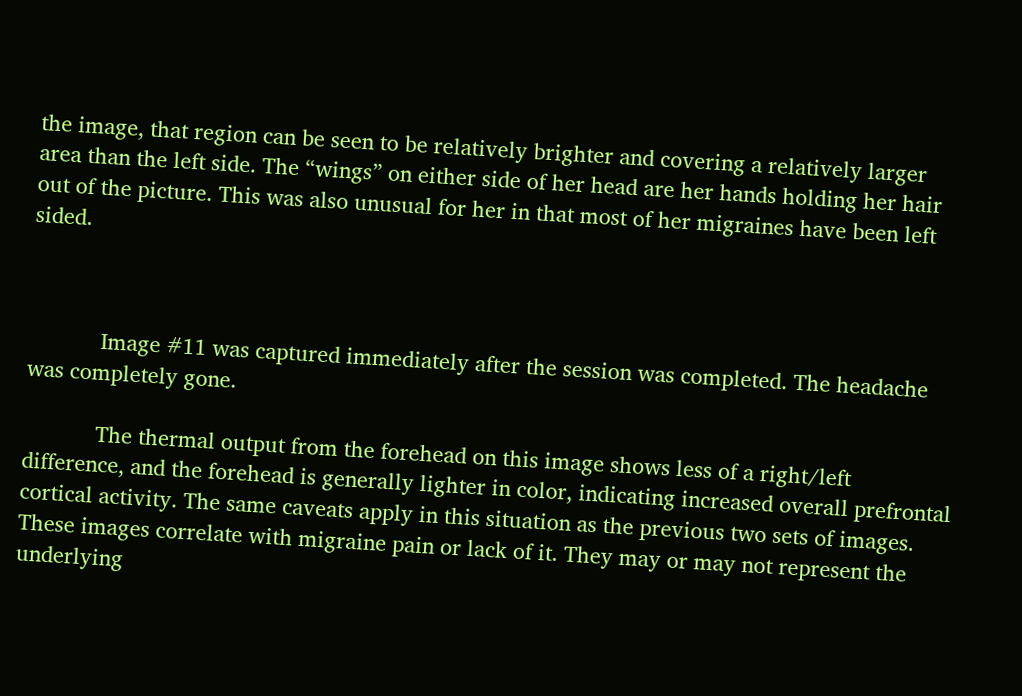the image, that region can be seen to be relatively brighter and covering a relatively larger area than the left side. The “wings” on either side of her head are her hands holding her hair out of the picture. This was also unusual for her in that most of her migraines have been left sided.



            Image #11 was captured immediately after the session was completed. The headache was completely gone.

            The thermal output from the forehead on this image shows less of a right/left difference, and the forehead is generally lighter in color, indicating increased overall prefrontal cortical activity. The same caveats apply in this situation as the previous two sets of images. These images correlate with migraine pain or lack of it. They may or may not represent the underlying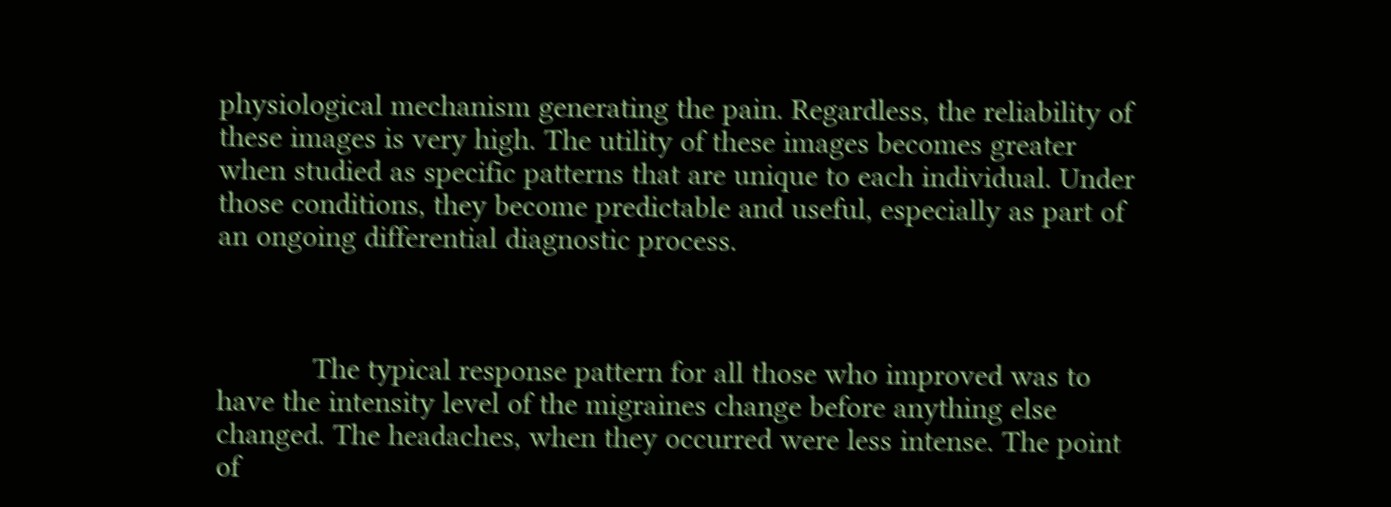physiological mechanism generating the pain. Regardless, the reliability of these images is very high. The utility of these images becomes greater when studied as specific patterns that are unique to each individual. Under those conditions, they become predictable and useful, especially as part of an ongoing differential diagnostic process.



            The typical response pattern for all those who improved was to have the intensity level of the migraines change before anything else changed. The headaches, when they occurred were less intense. The point of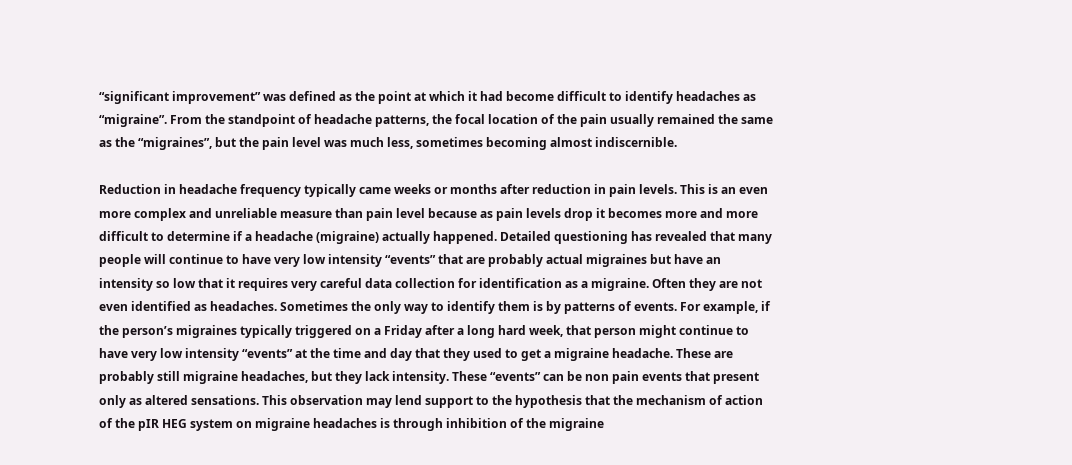“significant improvement” was defined as the point at which it had become difficult to identify headaches as “migraine”. From the standpoint of headache patterns, the focal location of the pain usually remained the same as the “migraines”, but the pain level was much less, sometimes becoming almost indiscernible.

Reduction in headache frequency typically came weeks or months after reduction in pain levels. This is an even more complex and unreliable measure than pain level because as pain levels drop it becomes more and more difficult to determine if a headache (migraine) actually happened. Detailed questioning has revealed that many people will continue to have very low intensity “events” that are probably actual migraines but have an intensity so low that it requires very careful data collection for identification as a migraine. Often they are not even identified as headaches. Sometimes the only way to identify them is by patterns of events. For example, if the person’s migraines typically triggered on a Friday after a long hard week, that person might continue to have very low intensity “events” at the time and day that they used to get a migraine headache. These are probably still migraine headaches, but they lack intensity. These “events” can be non pain events that present only as altered sensations. This observation may lend support to the hypothesis that the mechanism of action of the pIR HEG system on migraine headaches is through inhibition of the migraine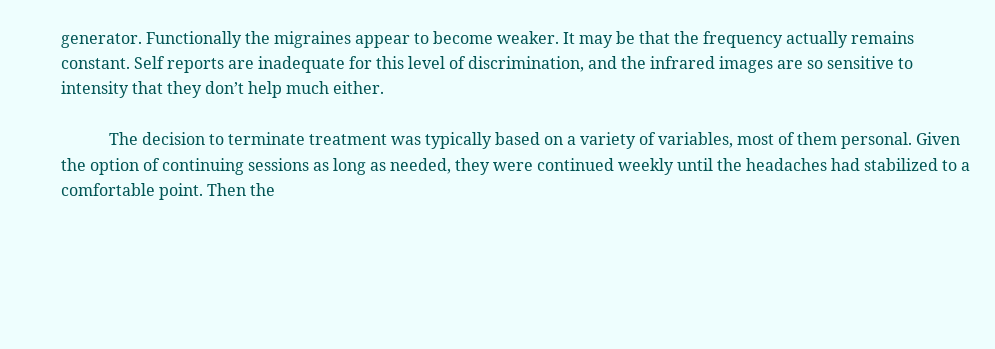generator. Functionally the migraines appear to become weaker. It may be that the frequency actually remains constant. Self reports are inadequate for this level of discrimination, and the infrared images are so sensitive to intensity that they don’t help much either.

            The decision to terminate treatment was typically based on a variety of variables, most of them personal. Given the option of continuing sessions as long as needed, they were continued weekly until the headaches had stabilized to a comfortable point. Then the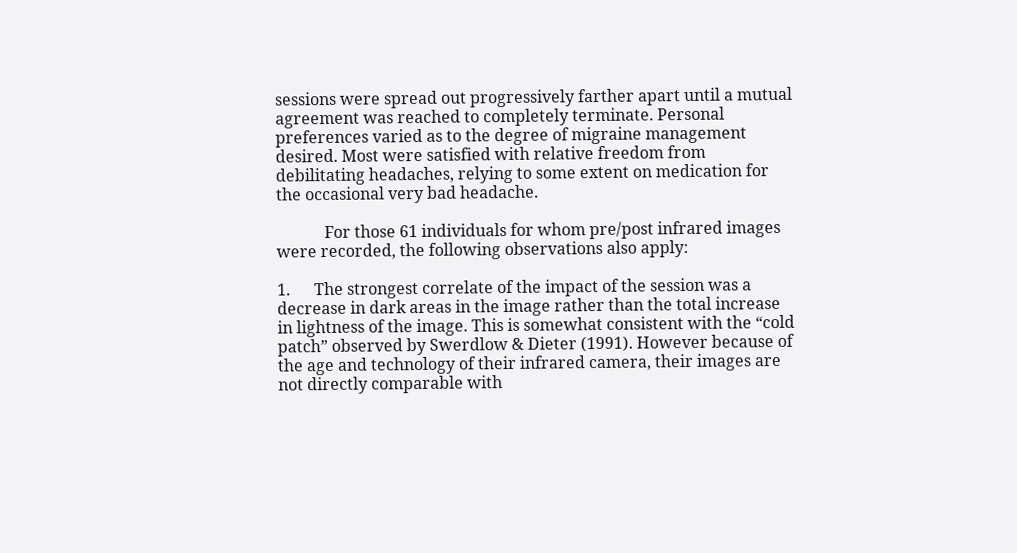sessions were spread out progressively farther apart until a mutual agreement was reached to completely terminate. Personal preferences varied as to the degree of migraine management desired. Most were satisfied with relative freedom from debilitating headaches, relying to some extent on medication for the occasional very bad headache.

            For those 61 individuals for whom pre/post infrared images were recorded, the following observations also apply:

1.      The strongest correlate of the impact of the session was a decrease in dark areas in the image rather than the total increase in lightness of the image. This is somewhat consistent with the “cold patch” observed by Swerdlow & Dieter (1991). However because of the age and technology of their infrared camera, their images are not directly comparable with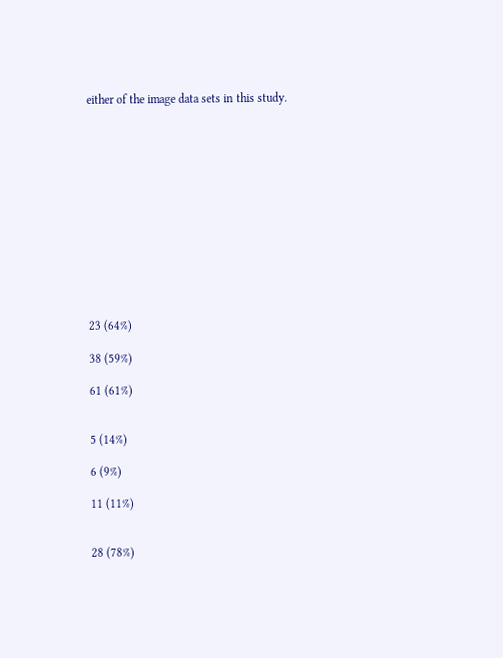either of the image data sets in this study.













23 (64%)

38 (59%)

61 (61%)


5 (14%)

6 (9%)

11 (11%)


28 (78%)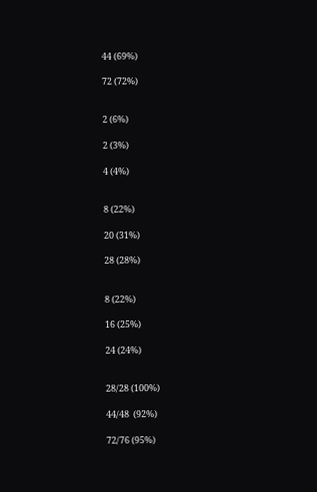44 (69%)

72 (72%)


2 (6%)

2 (3%)

4 (4%)


8 (22%)

20 (31%)

28 (28%)


8 (22%)

16 (25%)

24 (24%)


28/28 (100%)

44/48  (92%)

72/76 (95%)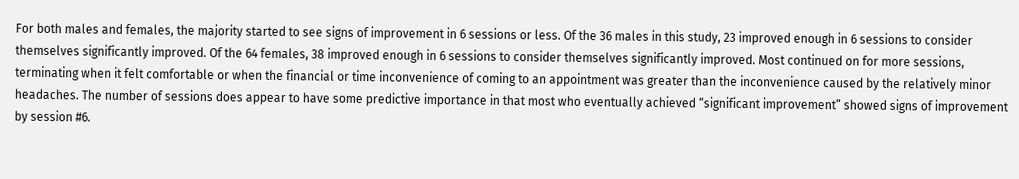For both males and females, the majority started to see signs of improvement in 6 sessions or less. Of the 36 males in this study, 23 improved enough in 6 sessions to consider themselves significantly improved. Of the 64 females, 38 improved enough in 6 sessions to consider themselves significantly improved. Most continued on for more sessions, terminating when it felt comfortable or when the financial or time inconvenience of coming to an appointment was greater than the inconvenience caused by the relatively minor headaches. The number of sessions does appear to have some predictive importance in that most who eventually achieved “significant improvement” showed signs of improvement by session #6.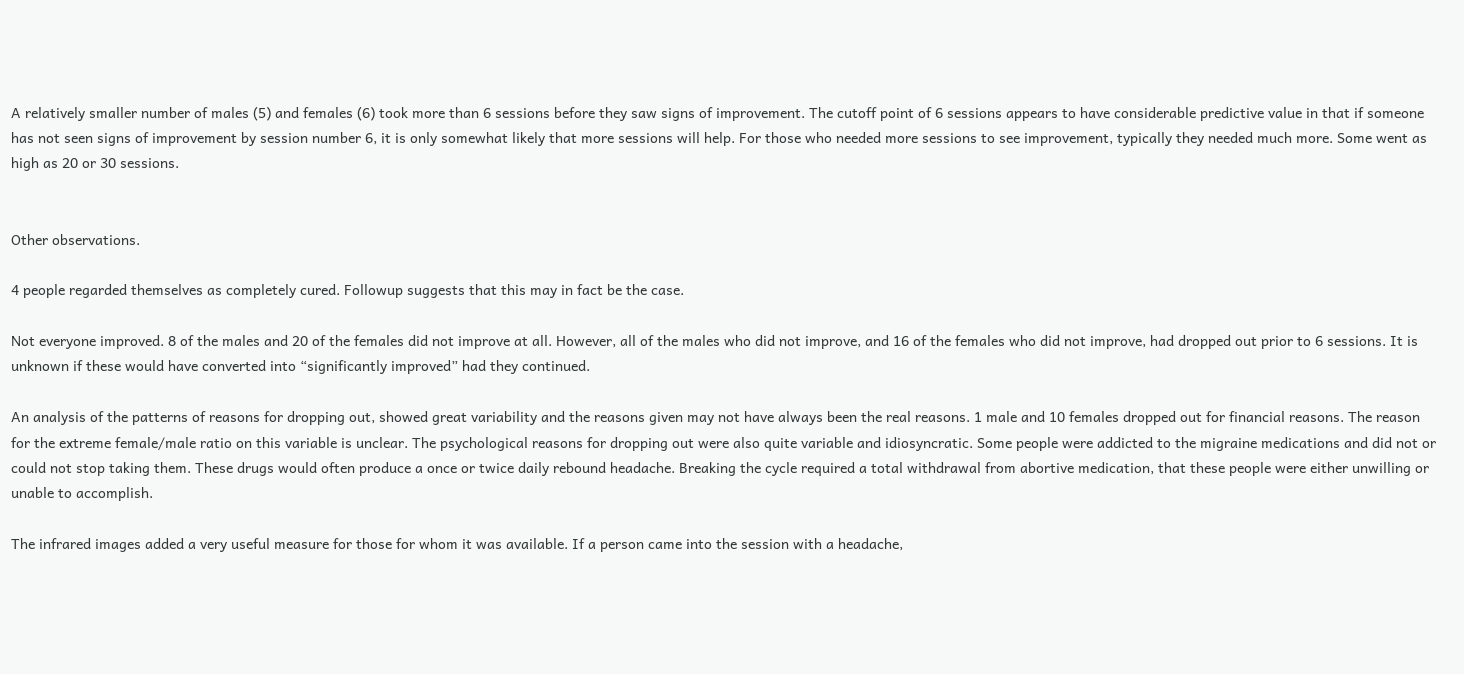A relatively smaller number of males (5) and females (6) took more than 6 sessions before they saw signs of improvement. The cutoff point of 6 sessions appears to have considerable predictive value in that if someone has not seen signs of improvement by session number 6, it is only somewhat likely that more sessions will help. For those who needed more sessions to see improvement, typically they needed much more. Some went as high as 20 or 30 sessions.


Other observations.

4 people regarded themselves as completely cured. Followup suggests that this may in fact be the case.

Not everyone improved. 8 of the males and 20 of the females did not improve at all. However, all of the males who did not improve, and 16 of the females who did not improve, had dropped out prior to 6 sessions. It is unknown if these would have converted into “significantly improved” had they continued.

An analysis of the patterns of reasons for dropping out, showed great variability and the reasons given may not have always been the real reasons. 1 male and 10 females dropped out for financial reasons. The reason for the extreme female/male ratio on this variable is unclear. The psychological reasons for dropping out were also quite variable and idiosyncratic. Some people were addicted to the migraine medications and did not or could not stop taking them. These drugs would often produce a once or twice daily rebound headache. Breaking the cycle required a total withdrawal from abortive medication, that these people were either unwilling or unable to accomplish.

The infrared images added a very useful measure for those for whom it was available. If a person came into the session with a headache,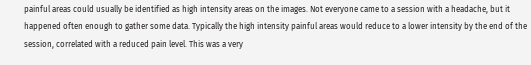painful areas could usually be identified as high intensity areas on the images. Not everyone came to a session with a headache, but it happened often enough to gather some data. Typically the high intensity painful areas would reduce to a lower intensity by the end of the session, correlated with a reduced pain level. This was a very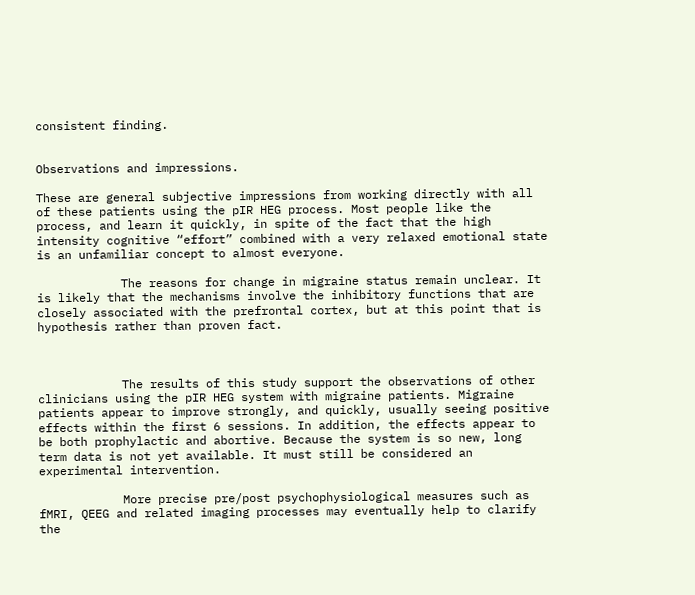consistent finding.


Observations and impressions.

These are general subjective impressions from working directly with all of these patients using the pIR HEG process. Most people like the process, and learn it quickly, in spite of the fact that the high intensity cognitive “effort” combined with a very relaxed emotional state is an unfamiliar concept to almost everyone.

            The reasons for change in migraine status remain unclear. It is likely that the mechanisms involve the inhibitory functions that are closely associated with the prefrontal cortex, but at this point that is hypothesis rather than proven fact.



            The results of this study support the observations of other clinicians using the pIR HEG system with migraine patients. Migraine patients appear to improve strongly, and quickly, usually seeing positive effects within the first 6 sessions. In addition, the effects appear to be both prophylactic and abortive. Because the system is so new, long term data is not yet available. It must still be considered an experimental intervention.

            More precise pre/post psychophysiological measures such as fMRI, QEEG and related imaging processes may eventually help to clarify the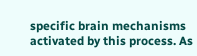specific brain mechanisms activated by this process. As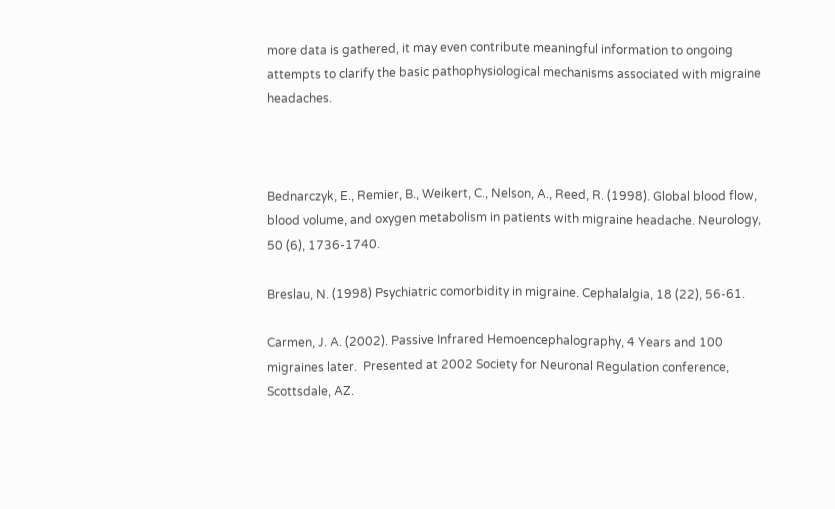more data is gathered, it may even contribute meaningful information to ongoing attempts to clarify the basic pathophysiological mechanisms associated with migraine headaches.



Bednarczyk, E., Remier, B., Weikert, C., Nelson, A., Reed, R. (1998). Global blood flow, blood volume, and oxygen metabolism in patients with migraine headache. Neurology, 50 (6), 1736-1740.

Breslau, N. (1998) Psychiatric comorbidity in migraine. Cephalalgia, 18 (22), 56-61.

Carmen, J. A. (2002). Passive Infrared Hemoencephalography, 4 Years and 100 migraines later.  Presented at 2002 Society for Neuronal Regulation conference, Scottsdale, AZ.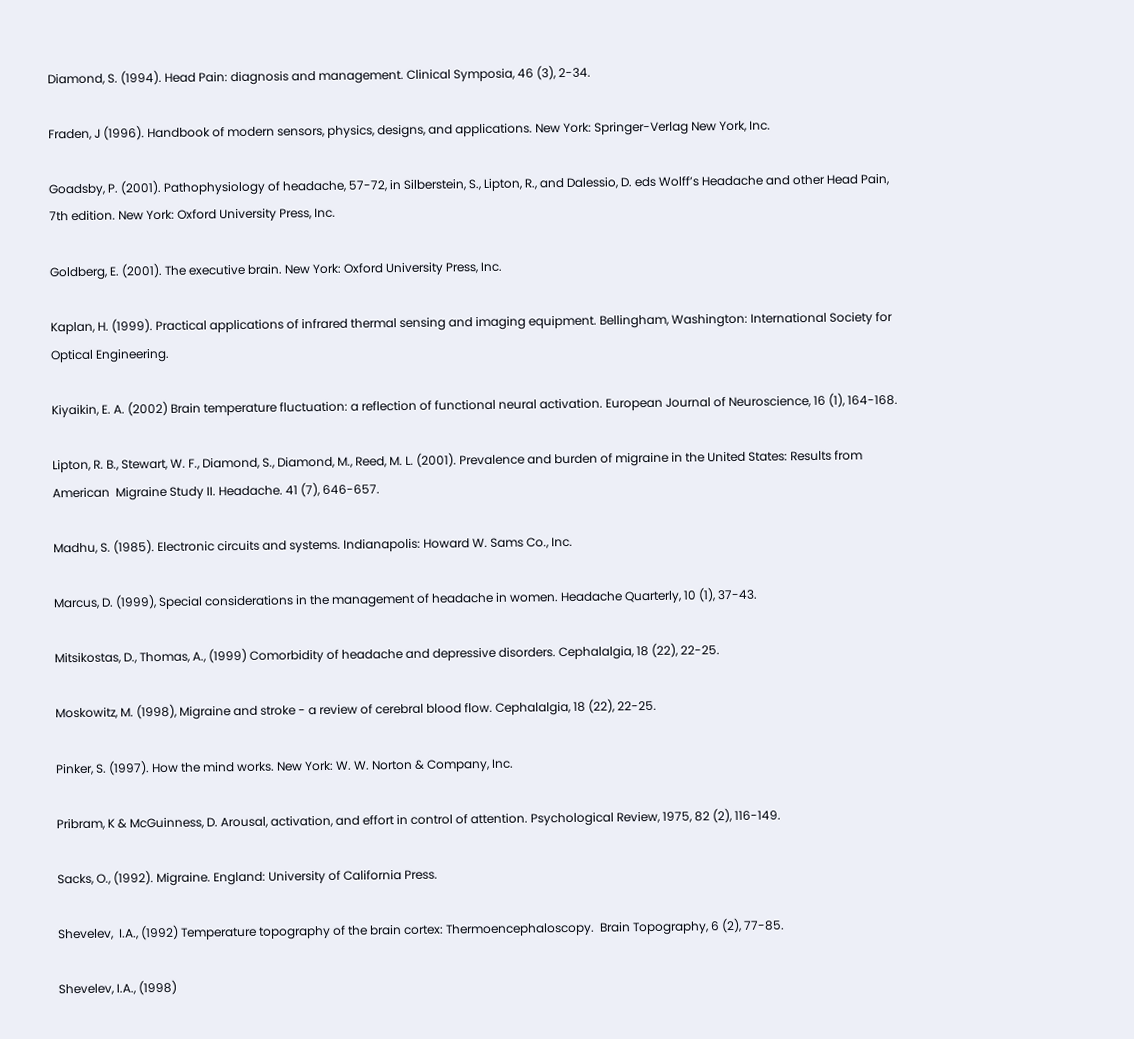Diamond, S. (1994). Head Pain: diagnosis and management. Clinical Symposia, 46 (3), 2-34.

Fraden, J (1996). Handbook of modern sensors, physics, designs, and applications. New York: Springer-Verlag New York, Inc.

Goadsby, P. (2001). Pathophysiology of headache, 57-72, in Silberstein, S., Lipton, R., and Dalessio, D. eds Wolff’s Headache and other Head Pain, 7th edition. New York: Oxford University Press, Inc.

Goldberg, E. (2001). The executive brain. New York: Oxford University Press, Inc.

Kaplan, H. (1999). Practical applications of infrared thermal sensing and imaging equipment. Bellingham, Washington: International Society for Optical Engineering.

Kiyaikin, E. A. (2002) Brain temperature fluctuation: a reflection of functional neural activation. European Journal of Neuroscience, 16 (1), 164-168.

Lipton, R. B., Stewart, W. F., Diamond, S., Diamond, M., Reed, M. L. (2001). Prevalence and burden of migraine in the United States: Results from American  Migraine Study II. Headache. 41 (7), 646-657.

Madhu, S. (1985). Electronic circuits and systems. Indianapolis: Howard W. Sams Co., Inc.

Marcus, D. (1999), Special considerations in the management of headache in women. Headache Quarterly, 10 (1), 37-43.

Mitsikostas, D., Thomas, A., (1999) Comorbidity of headache and depressive disorders. Cephalalgia, 18 (22), 22-25.

Moskowitz, M. (1998), Migraine and stroke - a review of cerebral blood flow. Cephalalgia, 18 (22), 22-25.

Pinker, S. (1997). How the mind works. New York: W. W. Norton & Company, Inc.

Pribram, K & McGuinness, D. Arousal, activation, and effort in control of attention. Psychological Review, 1975, 82 (2), 116-149.

Sacks, O., (1992). Migraine. England: University of California Press.

Shevelev,  I.A., (1992) Temperature topography of the brain cortex: Thermoencephaloscopy.  Brain Topography, 6 (2), 77-85.

Shevelev, I.A., (1998)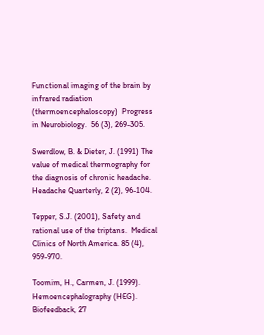Functional imaging of the brain by infrared radiation (thermoencephaloscopy)  Progress in Neurobiology.  56 (3), 269-305.

Swerdlow, B. & Dieter, J. (1991) The value of medical thermography for the diagnosis of chronic headache. Headache Quarterly, 2 (2), 96-104.

Tepper, S.J. (2001), Safety and rational use of the triptans.  Medical Clinics of North America. 85 (4), 959-970.

Toomim, H., Carmen, J. (1999). Hemoencephalography (HEG). Biofeedback, 27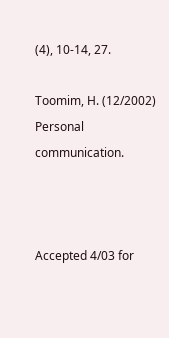(4), 10-14, 27.

Toomim, H. (12/2002) Personal communication.



Accepted 4/03 for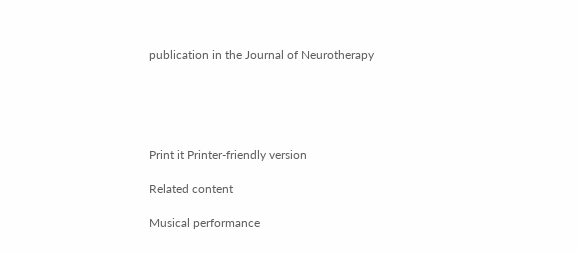publication in the Journal of Neurotherapy





Print it Printer-friendly version

Related content

Musical performance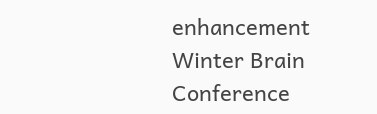enhancement
Winter Brain Conference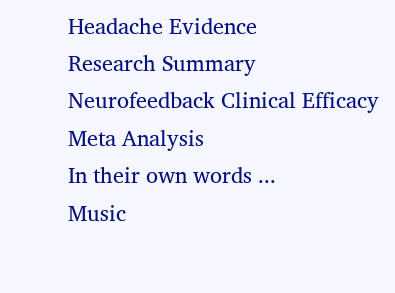Headache Evidence
Research Summary
Neurofeedback Clinical Efficacy
Meta Analysis
In their own words ...
Music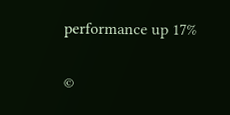performance up 17%

©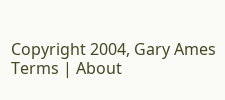Copyright 2004, Gary Ames
Terms | About